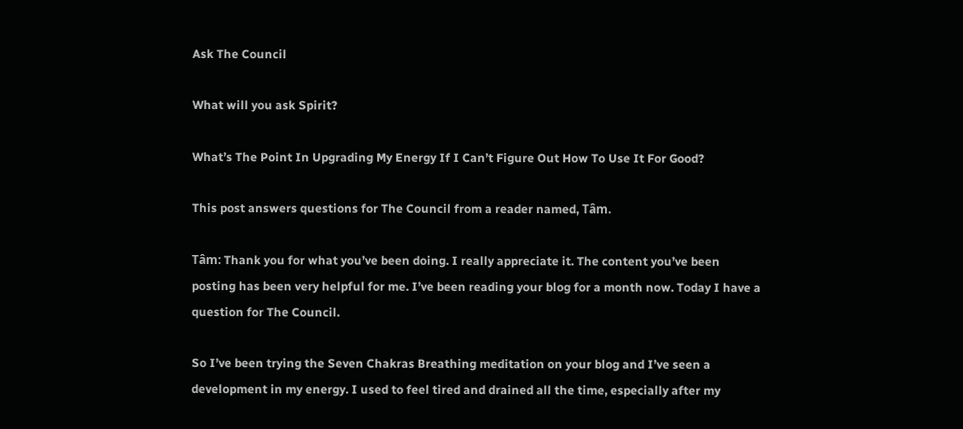Ask The Council

What will you ask Spirit?

What’s The Point In Upgrading My Energy If I Can’t Figure Out How To Use It For Good?

This post answers questions for The Council from a reader named, Tâm.

Tâm: Thank you for what you’ve been doing. I really appreciate it. The content you’ve been posting has been very helpful for me. I’ve been reading your blog for a month now. Today I have a question for The Council.

So I’ve been trying the Seven Chakras Breathing meditation on your blog and I’ve seen a development in my energy. I used to feel tired and drained all the time, especially after my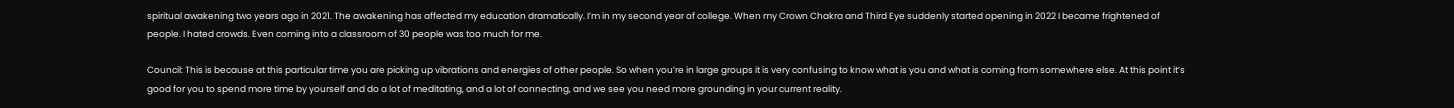spiritual awakening two years ago in 2021. The awakening has affected my education dramatically. I’m in my second year of college. When my Crown Chakra and Third Eye suddenly started opening in 2022 I became frightened of people. I hated crowds. Even coming into a classroom of 30 people was too much for me.

Council: This is because at this particular time you are picking up vibrations and energies of other people. So when you’re in large groups it is very confusing to know what is you and what is coming from somewhere else. At this point it’s good for you to spend more time by yourself and do a lot of meditating, and a lot of connecting, and we see you need more grounding in your current reality.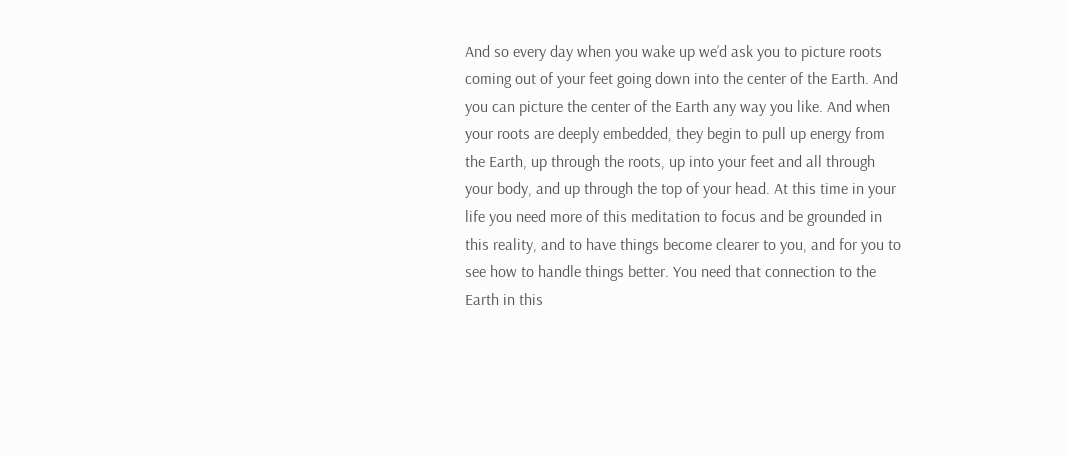And so every day when you wake up we’d ask you to picture roots coming out of your feet going down into the center of the Earth. And you can picture the center of the Earth any way you like. And when your roots are deeply embedded, they begin to pull up energy from the Earth, up through the roots, up into your feet and all through your body, and up through the top of your head. At this time in your life you need more of this meditation to focus and be grounded in this reality, and to have things become clearer to you, and for you to see how to handle things better. You need that connection to the Earth in this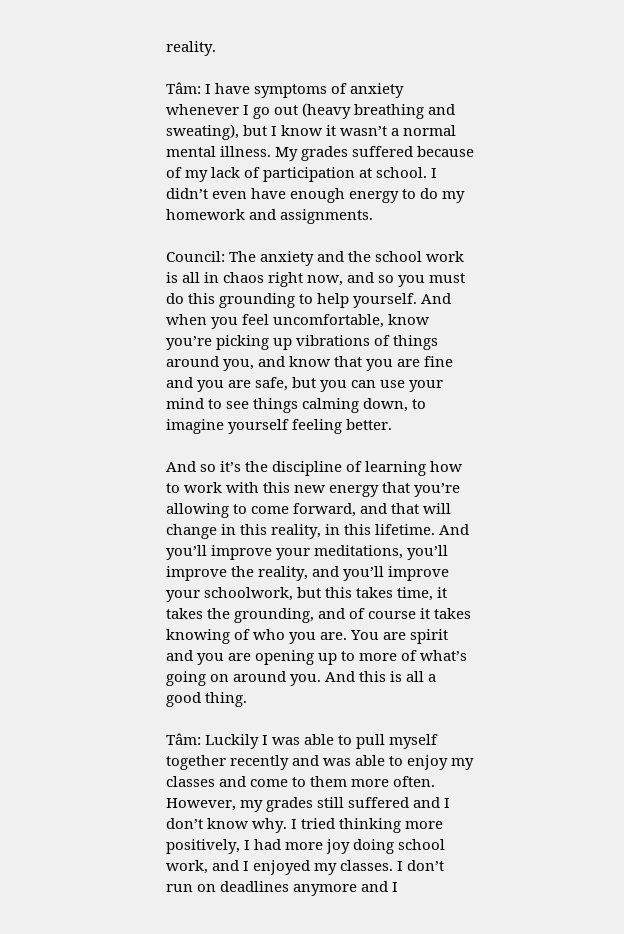reality.

Tâm: I have symptoms of anxiety whenever I go out (heavy breathing and sweating), but I know it wasn’t a normal mental illness. My grades suffered because of my lack of participation at school. I didn’t even have enough energy to do my homework and assignments.

Council: The anxiety and the school work is all in chaos right now, and so you must do this grounding to help yourself. And when you feel uncomfortable, know you’re picking up vibrations of things around you, and know that you are fine and you are safe, but you can use your mind to see things calming down, to imagine yourself feeling better.

And so it’s the discipline of learning how to work with this new energy that you’re allowing to come forward, and that will change in this reality, in this lifetime. And you’ll improve your meditations, you’ll improve the reality, and you’ll improve your schoolwork, but this takes time, it takes the grounding, and of course it takes knowing of who you are. You are spirit and you are opening up to more of what’s going on around you. And this is all a good thing.

Tâm: Luckily I was able to pull myself together recently and was able to enjoy my classes and come to them more often. However, my grades still suffered and I don’t know why. I tried thinking more positively, I had more joy doing school work, and I enjoyed my classes. I don’t run on deadlines anymore and I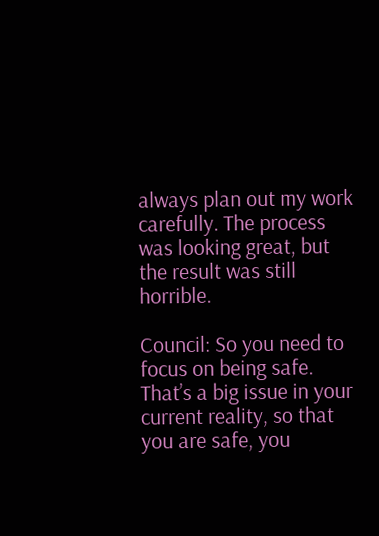always plan out my work carefully. The process was looking great, but the result was still horrible.

Council: So you need to focus on being safe. That’s a big issue in your current reality, so that you are safe, you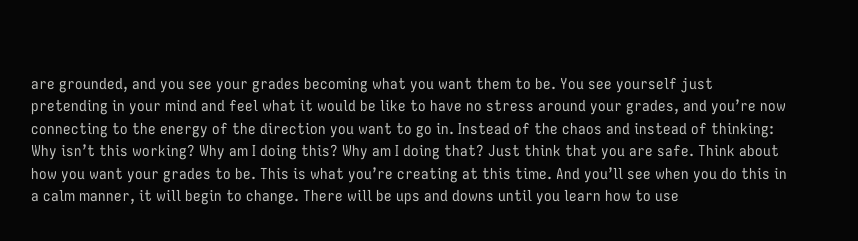are grounded, and you see your grades becoming what you want them to be. You see yourself just pretending in your mind and feel what it would be like to have no stress around your grades, and you’re now connecting to the energy of the direction you want to go in. Instead of the chaos and instead of thinking: Why isn’t this working? Why am I doing this? Why am I doing that? Just think that you are safe. Think about how you want your grades to be. This is what you’re creating at this time. And you’ll see when you do this in a calm manner, it will begin to change. There will be ups and downs until you learn how to use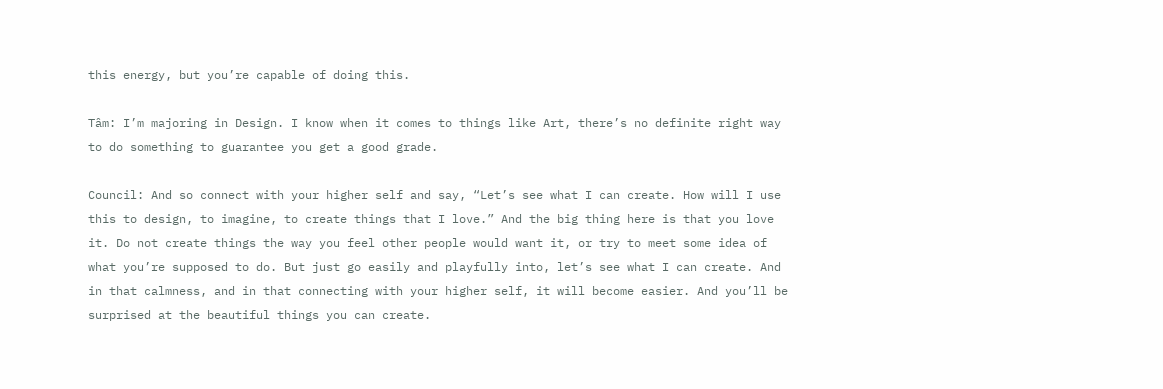this energy, but you’re capable of doing this.

Tâm: I’m majoring in Design. I know when it comes to things like Art, there’s no definite right way to do something to guarantee you get a good grade.

Council: And so connect with your higher self and say, “Let’s see what I can create. How will I use this to design, to imagine, to create things that I love.” And the big thing here is that you love it. Do not create things the way you feel other people would want it, or try to meet some idea of what you’re supposed to do. But just go easily and playfully into, let’s see what I can create. And in that calmness, and in that connecting with your higher self, it will become easier. And you’ll be surprised at the beautiful things you can create.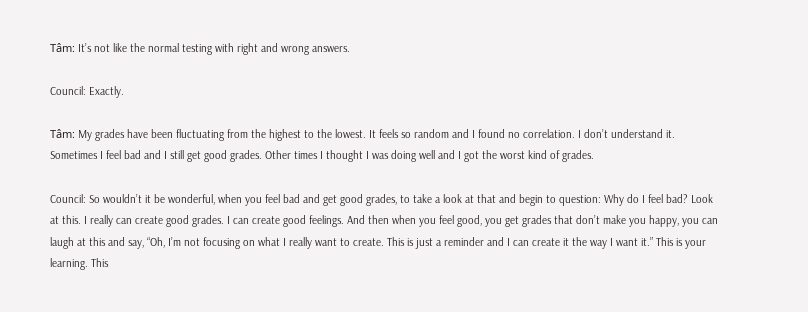Tâm: It’s not like the normal testing with right and wrong answers.

Council: Exactly.

Tâm: My grades have been fluctuating from the highest to the lowest. It feels so random and I found no correlation. I don’t understand it. Sometimes I feel bad and I still get good grades. Other times I thought I was doing well and I got the worst kind of grades.

Council: So wouldn’t it be wonderful, when you feel bad and get good grades, to take a look at that and begin to question: Why do I feel bad? Look at this. I really can create good grades. I can create good feelings. And then when you feel good, you get grades that don’t make you happy, you can laugh at this and say, “Oh, I’m not focusing on what I really want to create. This is just a reminder and I can create it the way I want it.” This is your learning. This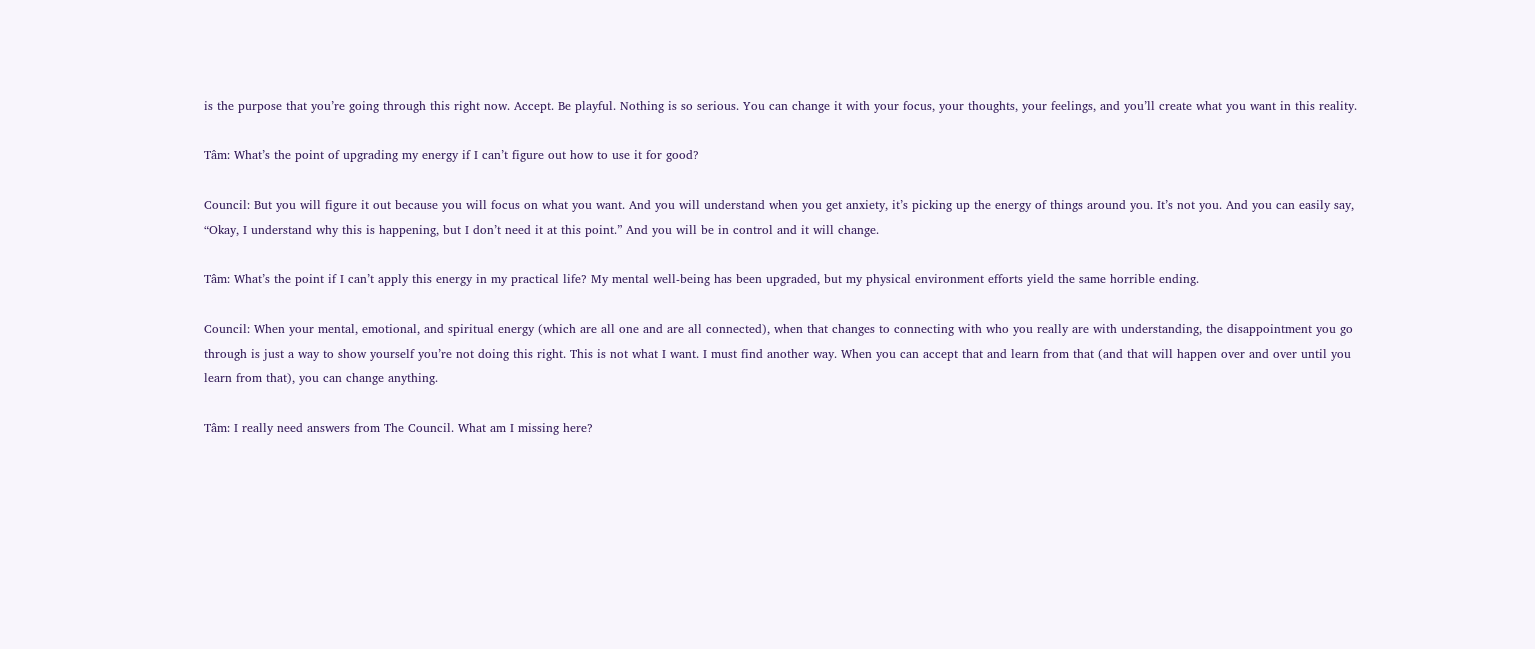is the purpose that you’re going through this right now. Accept. Be playful. Nothing is so serious. You can change it with your focus, your thoughts, your feelings, and you’ll create what you want in this reality.

Tâm: What’s the point of upgrading my energy if I can’t figure out how to use it for good?

Council: But you will figure it out because you will focus on what you want. And you will understand when you get anxiety, it’s picking up the energy of things around you. It’s not you. And you can easily say, “Okay, I understand why this is happening, but I don’t need it at this point.” And you will be in control and it will change.

Tâm: What’s the point if I can’t apply this energy in my practical life? My mental well-being has been upgraded, but my physical environment efforts yield the same horrible ending.

Council: When your mental, emotional, and spiritual energy (which are all one and are all connected), when that changes to connecting with who you really are with understanding, the disappointment you go through is just a way to show yourself you’re not doing this right. This is not what I want. I must find another way. When you can accept that and learn from that (and that will happen over and over until you learn from that), you can change anything.

Tâm: I really need answers from The Council. What am I missing here?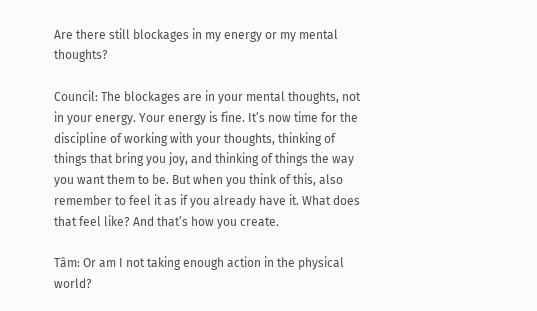Are there still blockages in my energy or my mental thoughts?

Council: The blockages are in your mental thoughts, not in your energy. Your energy is fine. It’s now time for the discipline of working with your thoughts, thinking of things that bring you joy, and thinking of things the way you want them to be. But when you think of this, also remember to feel it as if you already have it. What does that feel like? And that’s how you create.

Tâm: Or am I not taking enough action in the physical world?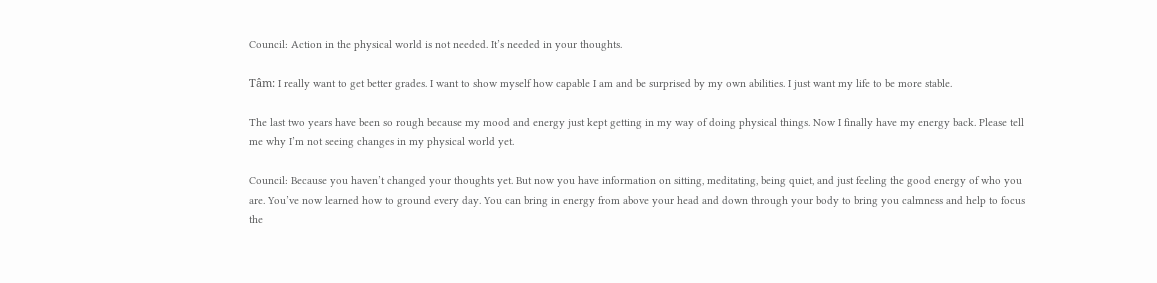Council: Action in the physical world is not needed. It’s needed in your thoughts.

Tâm: I really want to get better grades. I want to show myself how capable I am and be surprised by my own abilities. I just want my life to be more stable.

The last two years have been so rough because my mood and energy just kept getting in my way of doing physical things. Now I finally have my energy back. Please tell me why I’m not seeing changes in my physical world yet.

Council: Because you haven’t changed your thoughts yet. But now you have information on sitting, meditating, being quiet, and just feeling the good energy of who you are. You’ve now learned how to ground every day. You can bring in energy from above your head and down through your body to bring you calmness and help to focus the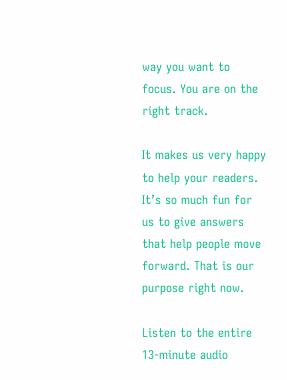way you want to focus. You are on the right track.

It makes us very happy to help your readers. It’s so much fun for us to give answers that help people move forward. That is our purpose right now.

Listen to the entire 13-minute audio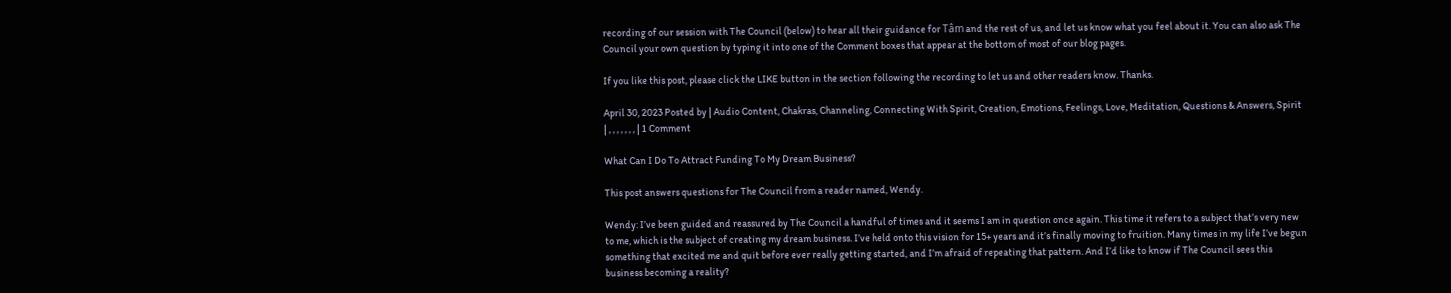recording of our session with The Council (below) to hear all their guidance for Tâm and the rest of us, and let us know what you feel about it. You can also ask The Council your own question by typing it into one of the Comment boxes that appear at the bottom of most of our blog pages.

If you like this post, please click the LIKE button in the section following the recording to let us and other readers know. Thanks.

April 30, 2023 Posted by | Audio Content, Chakras, Channeling, Connecting With Spirit, Creation, Emotions, Feelings, Love, Meditation, Questions & Answers, Spirit | , , , , , , , | 1 Comment

What Can I Do To Attract Funding To My Dream Business?

This post answers questions for The Council from a reader named, Wendy.

Wendy: I’ve been guided and reassured by The Council a handful of times and it seems I am in question once again. This time it refers to a subject that’s very new to me, which is the subject of creating my dream business. I’ve held onto this vision for 15+ years and it’s finally moving to fruition. Many times in my life I’ve begun something that excited me and quit before ever really getting started, and I’m afraid of repeating that pattern. And I’d like to know if The Council sees this business becoming a reality?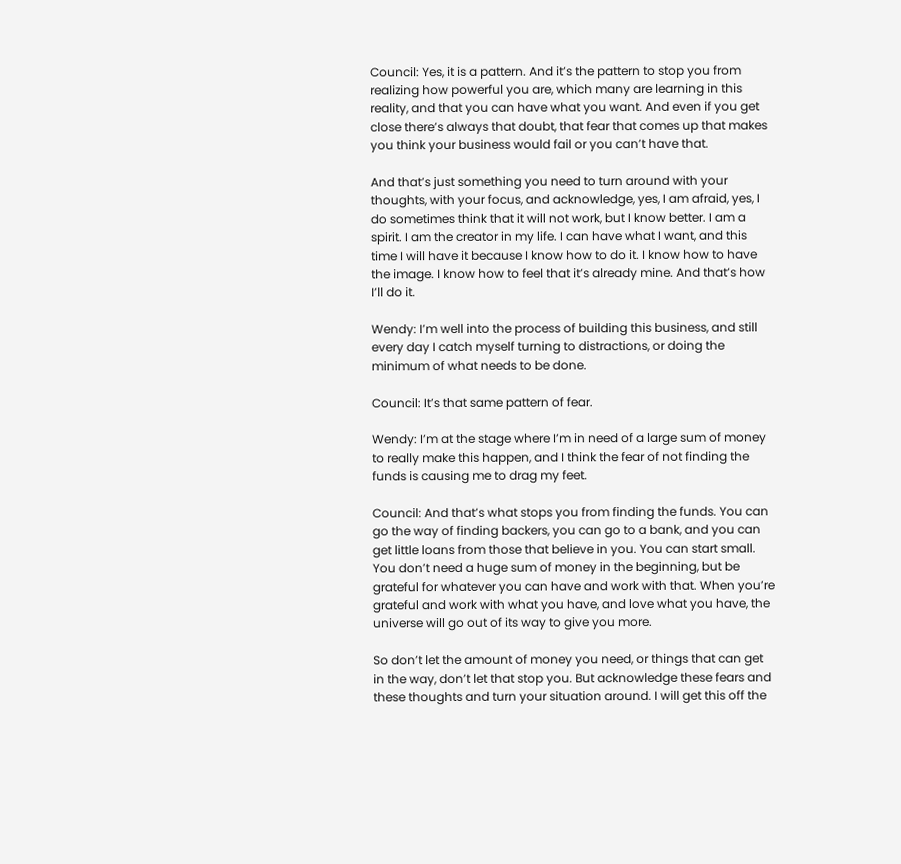Council: Yes, it is a pattern. And it’s the pattern to stop you from realizing how powerful you are, which many are learning in this reality, and that you can have what you want. And even if you get close there’s always that doubt, that fear that comes up that makes you think your business would fail or you can’t have that.

And that’s just something you need to turn around with your thoughts, with your focus, and acknowledge, yes, I am afraid, yes, I do sometimes think that it will not work, but I know better. I am a spirit. I am the creator in my life. I can have what I want, and this time I will have it because I know how to do it. I know how to have the image. I know how to feel that it’s already mine. And that’s how I’ll do it.

Wendy: I’m well into the process of building this business, and still every day I catch myself turning to distractions, or doing the minimum of what needs to be done.

Council: It’s that same pattern of fear.

Wendy: I’m at the stage where I’m in need of a large sum of money to really make this happen, and I think the fear of not finding the funds is causing me to drag my feet.

Council: And that’s what stops you from finding the funds. You can go the way of finding backers, you can go to a bank, and you can get little loans from those that believe in you. You can start small. You don’t need a huge sum of money in the beginning, but be grateful for whatever you can have and work with that. When you’re grateful and work with what you have, and love what you have, the universe will go out of its way to give you more.

So don’t let the amount of money you need, or things that can get in the way, don’t let that stop you. But acknowledge these fears and these thoughts and turn your situation around. I will get this off the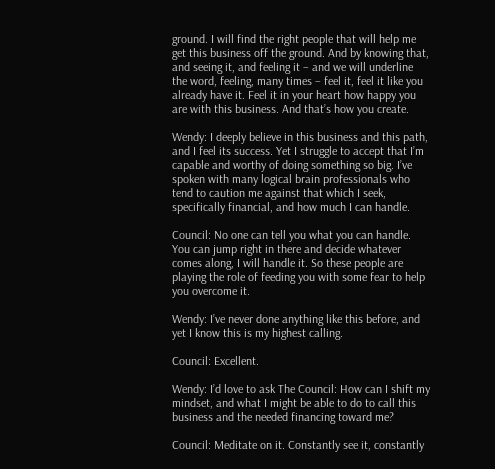ground. I will find the right people that will help me get this business off the ground. And by knowing that, and seeing it, and feeling it – and we will underline the word, feeling, many times – feel it, feel it like you already have it. Feel it in your heart how happy you are with this business. And that’s how you create.

Wendy: I deeply believe in this business and this path, and I feel its success. Yet I struggle to accept that I’m capable and worthy of doing something so big. I’ve spoken with many logical brain professionals who tend to caution me against that which I seek, specifically financial, and how much I can handle.

Council: No one can tell you what you can handle. You can jump right in there and decide whatever comes along, I will handle it. So these people are playing the role of feeding you with some fear to help you overcome it.

Wendy: I’ve never done anything like this before, and yet I know this is my highest calling.

Council: Excellent.

Wendy: I’d love to ask The Council: How can I shift my mindset, and what I might be able to do to call this business and the needed financing toward me?

Council: Meditate on it. Constantly see it, constantly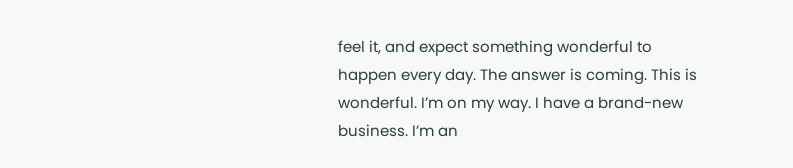feel it, and expect something wonderful to happen every day. The answer is coming. This is wonderful. I’m on my way. I have a brand-new business. I’m an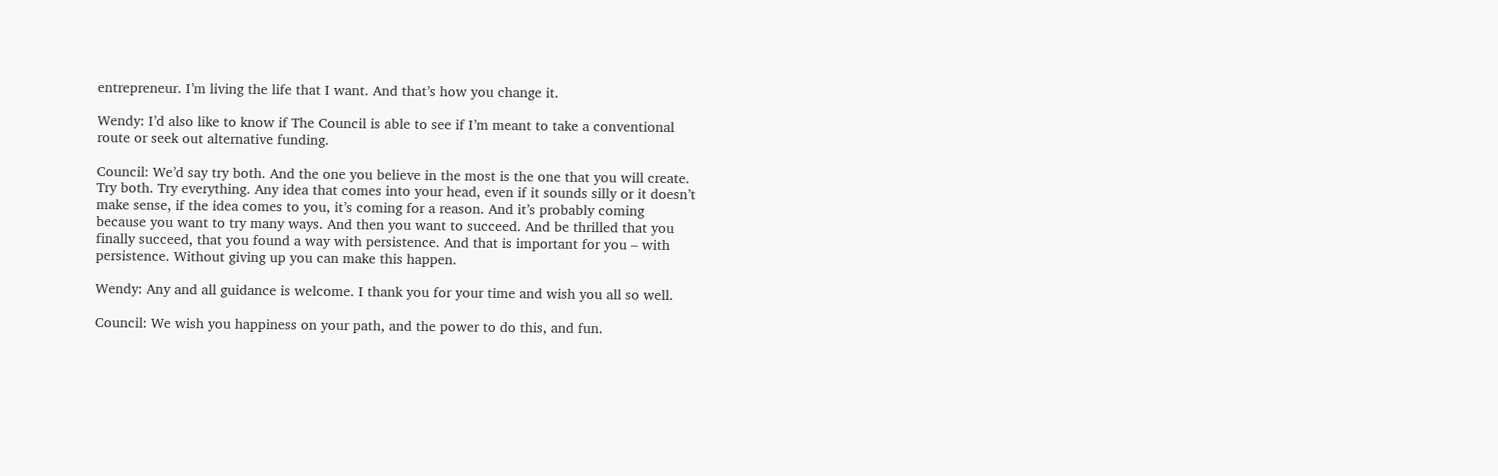entrepreneur. I’m living the life that I want. And that’s how you change it.

Wendy: I’d also like to know if The Council is able to see if I’m meant to take a conventional route or seek out alternative funding.

Council: We’d say try both. And the one you believe in the most is the one that you will create. Try both. Try everything. Any idea that comes into your head, even if it sounds silly or it doesn’t make sense, if the idea comes to you, it’s coming for a reason. And it’s probably coming because you want to try many ways. And then you want to succeed. And be thrilled that you finally succeed, that you found a way with persistence. And that is important for you – with persistence. Without giving up you can make this happen.

Wendy: Any and all guidance is welcome. I thank you for your time and wish you all so well.

Council: We wish you happiness on your path, and the power to do this, and fun.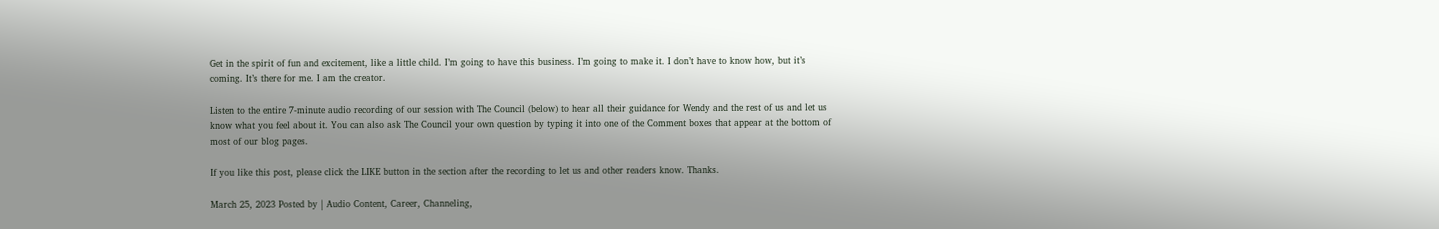Get in the spirit of fun and excitement, like a little child. I’m going to have this business. I’m going to make it. I don’t have to know how, but it’s coming. It’s there for me. I am the creator.

Listen to the entire 7-minute audio recording of our session with The Council (below) to hear all their guidance for Wendy and the rest of us and let us know what you feel about it. You can also ask The Council your own question by typing it into one of the Comment boxes that appear at the bottom of most of our blog pages.

If you like this post, please click the LIKE button in the section after the recording to let us and other readers know. Thanks.

March 25, 2023 Posted by | Audio Content, Career, Channeling,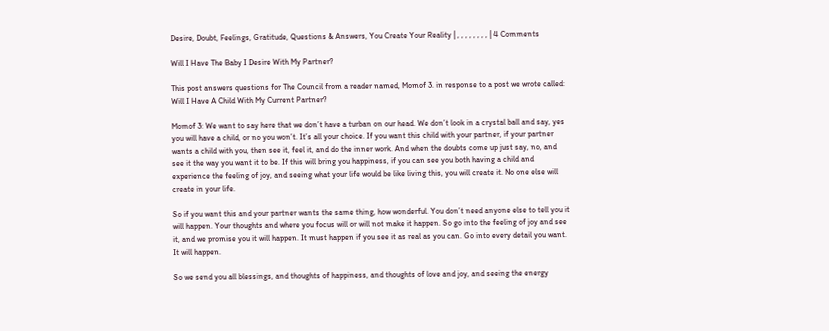Desire, Doubt, Feelings, Gratitude, Questions & Answers, You Create Your Reality | , , , , , , , , | 4 Comments

Will I Have The Baby I Desire With My Partner?

This post answers questions for The Council from a reader named, Momof 3. in response to a post we wrote called: Will I Have A Child With My Current Partner?

Momof 3: We want to say here that we don’t have a turban on our head. We don’t look in a crystal ball and say, yes you will have a child, or no you won’t. It’s all your choice. If you want this child with your partner, if your partner wants a child with you, then see it, feel it, and do the inner work. And when the doubts come up just say, no, and see it the way you want it to be. If this will bring you happiness, if you can see you both having a child and experience the feeling of joy, and seeing what your life would be like living this, you will create it. No one else will create in your life.

So if you want this and your partner wants the same thing, how wonderful. You don’t need anyone else to tell you it will happen. Your thoughts and where you focus will or will not make it happen. So go into the feeling of joy and see it, and we promise you it will happen. It must happen if you see it as real as you can. Go into every detail you want. It will happen.

So we send you all blessings, and thoughts of happiness, and thoughts of love and joy, and seeing the energy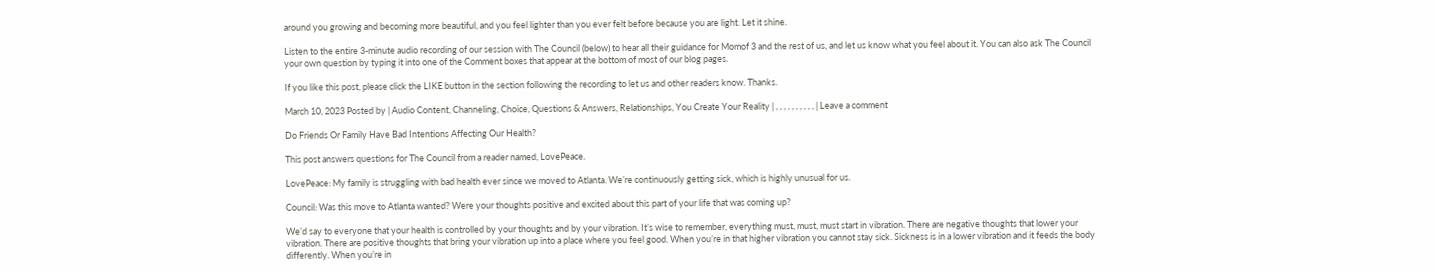around you growing and becoming more beautiful, and you feel lighter than you ever felt before because you are light. Let it shine.

Listen to the entire 3-minute audio recording of our session with The Council (below) to hear all their guidance for Momof 3 and the rest of us, and let us know what you feel about it. You can also ask The Council your own question by typing it into one of the Comment boxes that appear at the bottom of most of our blog pages.

If you like this post, please click the LIKE button in the section following the recording to let us and other readers know. Thanks.

March 10, 2023 Posted by | Audio Content, Channeling, Choice, Questions & Answers, Relationships, You Create Your Reality | , , , , , , , , , , | Leave a comment

Do Friends Or Family Have Bad Intentions Affecting Our Health?

This post answers questions for The Council from a reader named, LovePeace.

LovePeace: My family is struggling with bad health ever since we moved to Atlanta. We’re continuously getting sick, which is highly unusual for us.

Council: Was this move to Atlanta wanted? Were your thoughts positive and excited about this part of your life that was coming up?

We’d say to everyone that your health is controlled by your thoughts and by your vibration. It’s wise to remember, everything must, must, must start in vibration. There are negative thoughts that lower your vibration. There are positive thoughts that bring your vibration up into a place where you feel good. When you’re in that higher vibration you cannot stay sick. Sickness is in a lower vibration and it feeds the body differently. When you’re in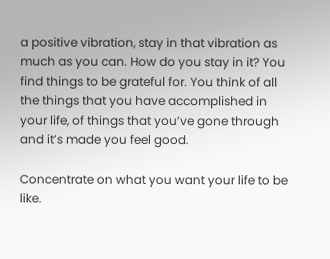a positive vibration, stay in that vibration as much as you can. How do you stay in it? You find things to be grateful for. You think of all the things that you have accomplished in your life, of things that you’ve gone through and it’s made you feel good.

Concentrate on what you want your life to be like.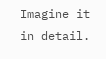Imagine it in detail.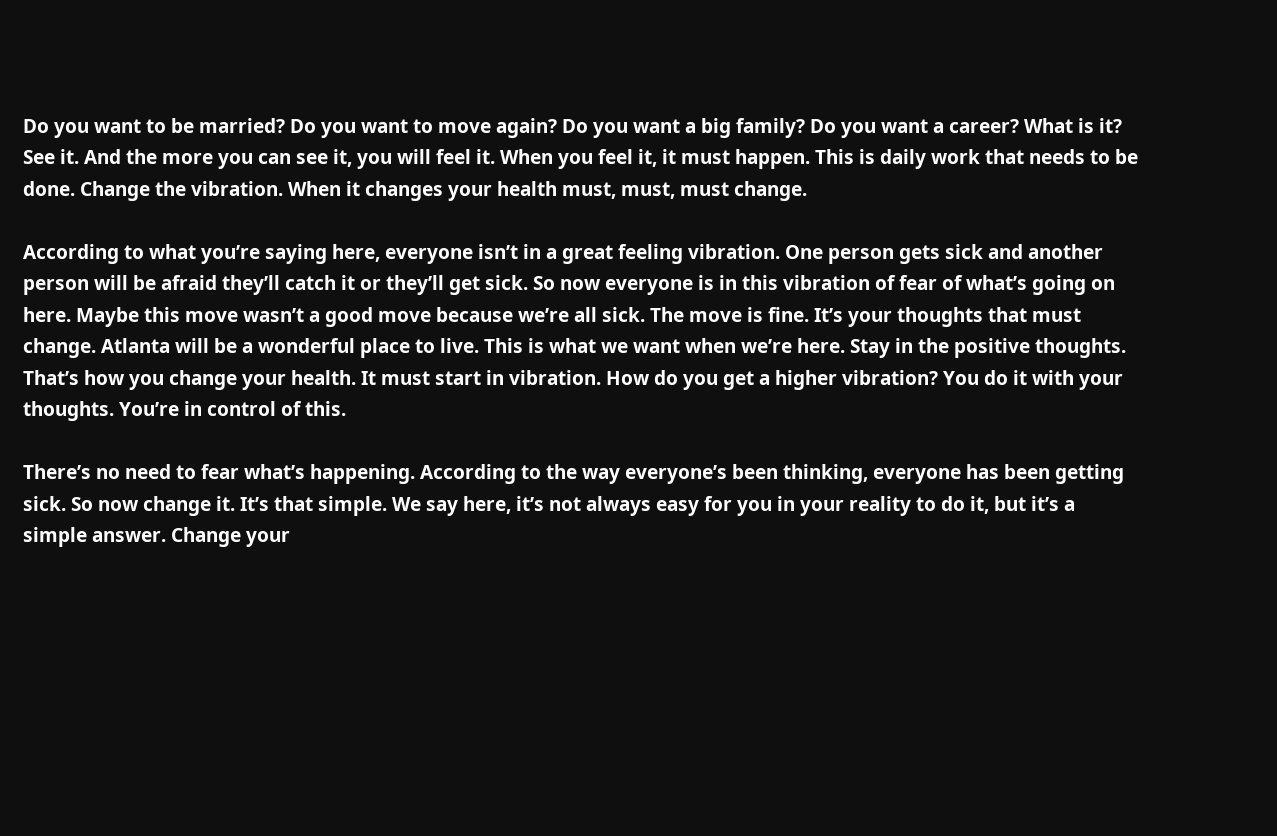Do you want to be married? Do you want to move again? Do you want a big family? Do you want a career? What is it? See it. And the more you can see it, you will feel it. When you feel it, it must happen. This is daily work that needs to be done. Change the vibration. When it changes your health must, must, must change.

According to what you’re saying here, everyone isn’t in a great feeling vibration. One person gets sick and another person will be afraid they’ll catch it or they’ll get sick. So now everyone is in this vibration of fear of what’s going on here. Maybe this move wasn’t a good move because we’re all sick. The move is fine. It’s your thoughts that must change. Atlanta will be a wonderful place to live. This is what we want when we’re here. Stay in the positive thoughts. That’s how you change your health. It must start in vibration. How do you get a higher vibration? You do it with your thoughts. You’re in control of this.

There’s no need to fear what’s happening. According to the way everyone’s been thinking, everyone has been getting sick. So now change it. It’s that simple. We say here, it’s not always easy for you in your reality to do it, but it’s a simple answer. Change your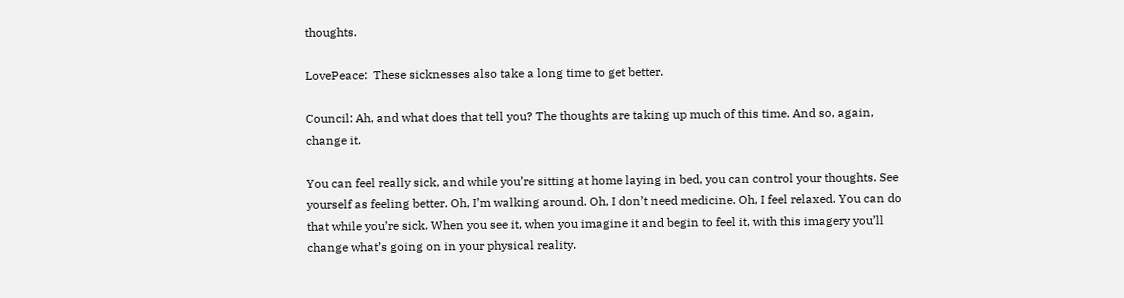thoughts.

LovePeace:  These sicknesses also take a long time to get better.

Council: Ah, and what does that tell you? The thoughts are taking up much of this time. And so, again, change it.

You can feel really sick, and while you’re sitting at home laying in bed, you can control your thoughts. See yourself as feeling better. Oh, I’m walking around. Oh, I don’t need medicine. Oh, I feel relaxed. You can do that while you’re sick. When you see it, when you imagine it and begin to feel it, with this imagery you’ll change what’s going on in your physical reality.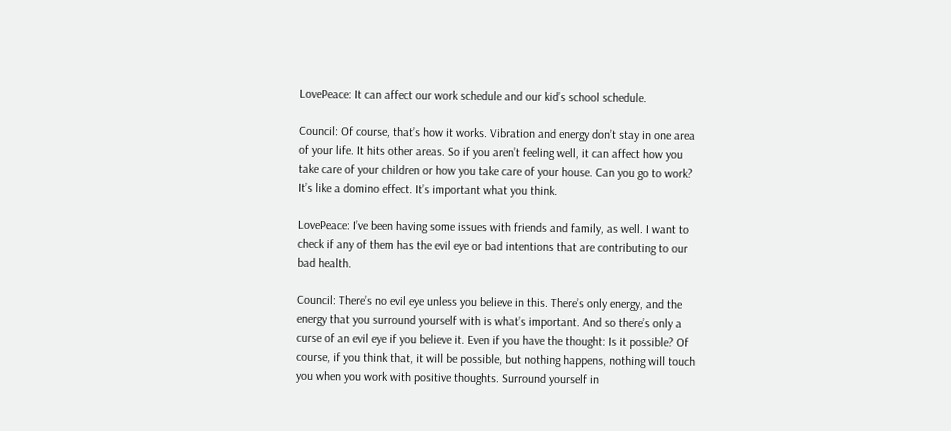LovePeace: It can affect our work schedule and our kid’s school schedule.

Council: Of course, that’s how it works. Vibration and energy don’t stay in one area of your life. It hits other areas. So if you aren’t feeling well, it can affect how you take care of your children or how you take care of your house. Can you go to work? It’s like a domino effect. It’s important what you think.

LovePeace: I’ve been having some issues with friends and family, as well. I want to check if any of them has the evil eye or bad intentions that are contributing to our bad health.

Council: There’s no evil eye unless you believe in this. There’s only energy, and the energy that you surround yourself with is what’s important. And so there’s only a curse of an evil eye if you believe it. Even if you have the thought: Is it possible? Of course, if you think that, it will be possible, but nothing happens, nothing will touch you when you work with positive thoughts. Surround yourself in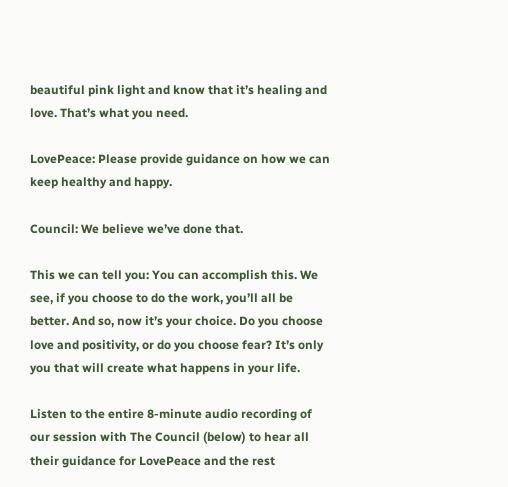beautiful pink light and know that it’s healing and love. That’s what you need.

LovePeace: Please provide guidance on how we can keep healthy and happy.

Council: We believe we’ve done that.

This we can tell you: You can accomplish this. We see, if you choose to do the work, you’ll all be better. And so, now it’s your choice. Do you choose love and positivity, or do you choose fear? It’s only you that will create what happens in your life.

Listen to the entire 8-minute audio recording of our session with The Council (below) to hear all their guidance for LovePeace and the rest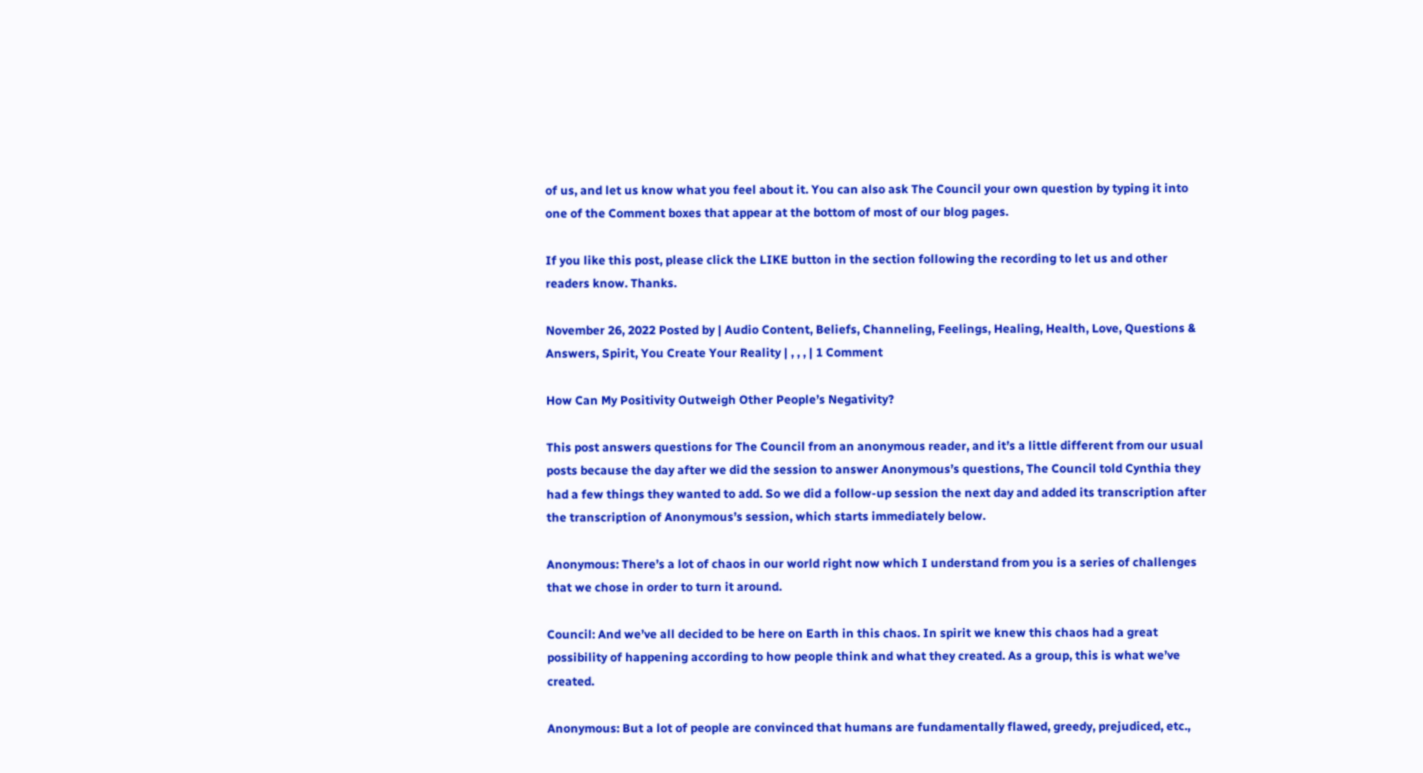of us, and let us know what you feel about it. You can also ask The Council your own question by typing it into one of the Comment boxes that appear at the bottom of most of our blog pages.

If you like this post, please click the LIKE button in the section following the recording to let us and other readers know. Thanks.

November 26, 2022 Posted by | Audio Content, Beliefs, Channeling, Feelings, Healing, Health, Love, Questions & Answers, Spirit, You Create Your Reality | , , , | 1 Comment

How Can My Positivity Outweigh Other People’s Negativity?

This post answers questions for The Council from an anonymous reader, and it’s a little different from our usual posts because the day after we did the session to answer Anonymous’s questions, The Council told Cynthia they had a few things they wanted to add. So we did a follow-up session the next day and added its transcription after the transcription of Anonymous’s session, which starts immediately below.

Anonymous: There’s a lot of chaos in our world right now which I understand from you is a series of challenges that we chose in order to turn it around.

Council: And we’ve all decided to be here on Earth in this chaos. In spirit we knew this chaos had a great possibility of happening according to how people think and what they created. As a group, this is what we’ve created.

Anonymous: But a lot of people are convinced that humans are fundamentally flawed, greedy, prejudiced, etc.,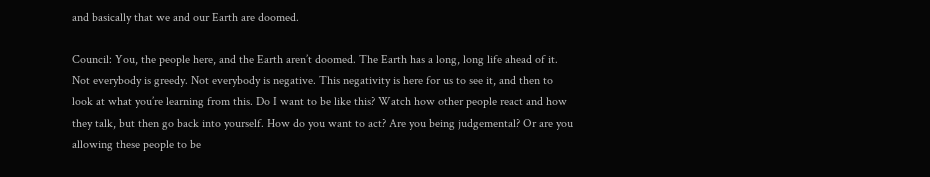and basically that we and our Earth are doomed.

Council: You, the people here, and the Earth aren’t doomed. The Earth has a long, long life ahead of it. Not everybody is greedy. Not everybody is negative. This negativity is here for us to see it, and then to look at what you’re learning from this. Do I want to be like this? Watch how other people react and how they talk, but then go back into yourself. How do you want to act? Are you being judgemental? Or are you allowing these people to be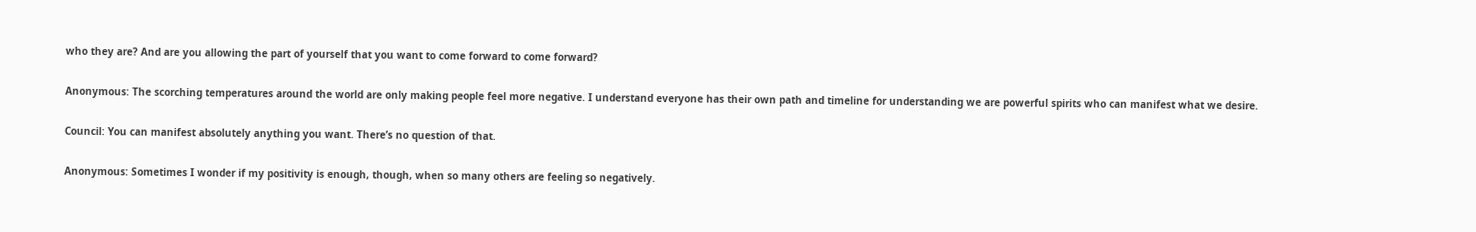who they are? And are you allowing the part of yourself that you want to come forward to come forward?

Anonymous: The scorching temperatures around the world are only making people feel more negative. I understand everyone has their own path and timeline for understanding we are powerful spirits who can manifest what we desire.

Council: You can manifest absolutely anything you want. There’s no question of that.

Anonymous: Sometimes I wonder if my positivity is enough, though, when so many others are feeling so negatively.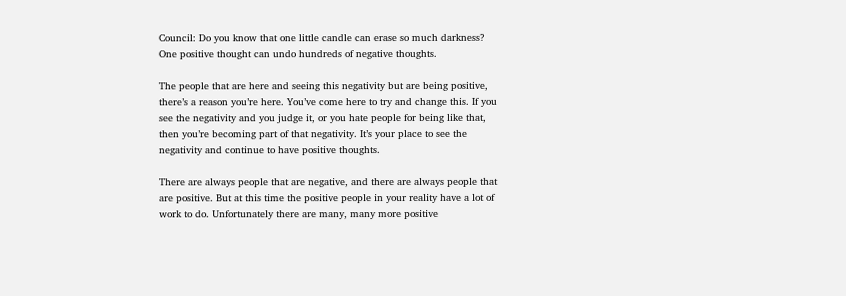Council: Do you know that one little candle can erase so much darkness? One positive thought can undo hundreds of negative thoughts.

The people that are here and seeing this negativity but are being positive, there’s a reason you’re here. You’ve come here to try and change this. If you see the negativity and you judge it, or you hate people for being like that, then you’re becoming part of that negativity. It’s your place to see the negativity and continue to have positive thoughts.

There are always people that are negative, and there are always people that are positive. But at this time the positive people in your reality have a lot of work to do. Unfortunately there are many, many more positive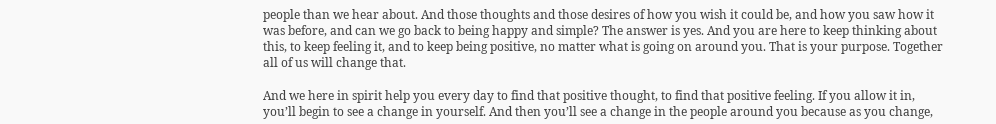people than we hear about. And those thoughts and those desires of how you wish it could be, and how you saw how it was before, and can we go back to being happy and simple? The answer is yes. And you are here to keep thinking about this, to keep feeling it, and to keep being positive, no matter what is going on around you. That is your purpose. Together all of us will change that.

And we here in spirit help you every day to find that positive thought, to find that positive feeling. If you allow it in, you’ll begin to see a change in yourself. And then you’ll see a change in the people around you because as you change,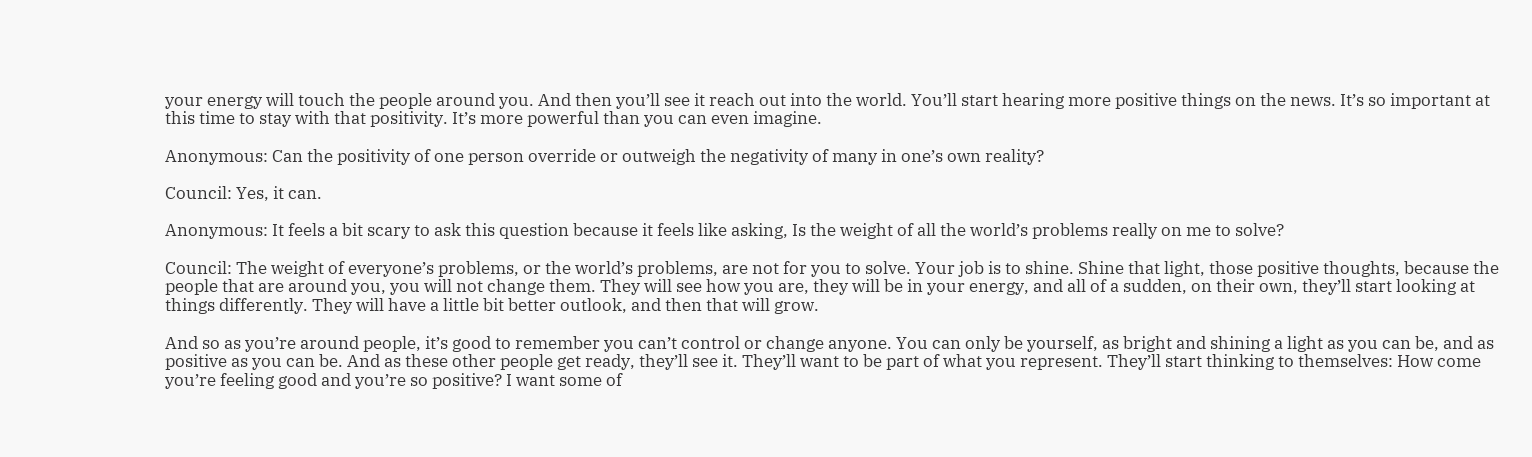your energy will touch the people around you. And then you’ll see it reach out into the world. You’ll start hearing more positive things on the news. It’s so important at this time to stay with that positivity. It’s more powerful than you can even imagine.

Anonymous: Can the positivity of one person override or outweigh the negativity of many in one’s own reality?

Council: Yes, it can.

Anonymous: It feels a bit scary to ask this question because it feels like asking, Is the weight of all the world’s problems really on me to solve?

Council: The weight of everyone’s problems, or the world’s problems, are not for you to solve. Your job is to shine. Shine that light, those positive thoughts, because the people that are around you, you will not change them. They will see how you are, they will be in your energy, and all of a sudden, on their own, they’ll start looking at things differently. They will have a little bit better outlook, and then that will grow.

And so as you’re around people, it’s good to remember you can’t control or change anyone. You can only be yourself, as bright and shining a light as you can be, and as positive as you can be. And as these other people get ready, they’ll see it. They’ll want to be part of what you represent. They’ll start thinking to themselves: How come you’re feeling good and you’re so positive? I want some of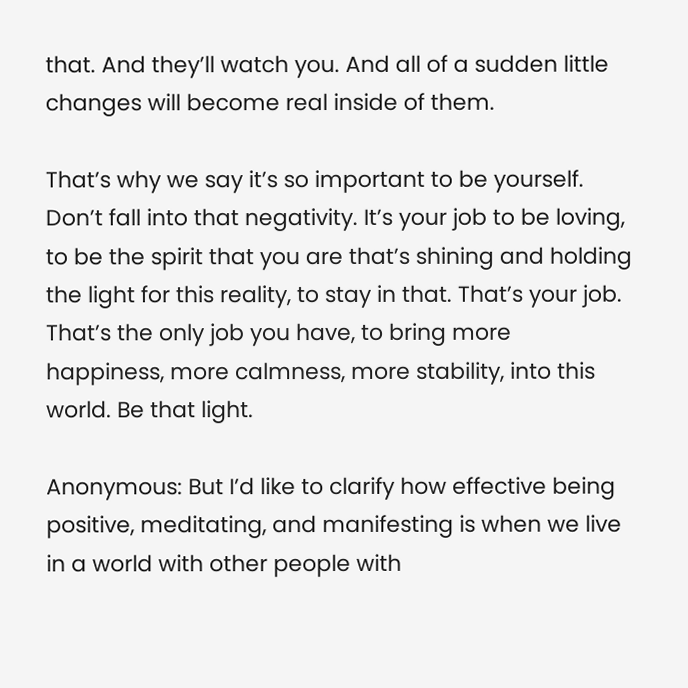that. And they’ll watch you. And all of a sudden little changes will become real inside of them.

That’s why we say it’s so important to be yourself. Don’t fall into that negativity. It’s your job to be loving, to be the spirit that you are that’s shining and holding the light for this reality, to stay in that. That’s your job. That’s the only job you have, to bring more happiness, more calmness, more stability, into this world. Be that light.

Anonymous: But I’d like to clarify how effective being positive, meditating, and manifesting is when we live in a world with other people with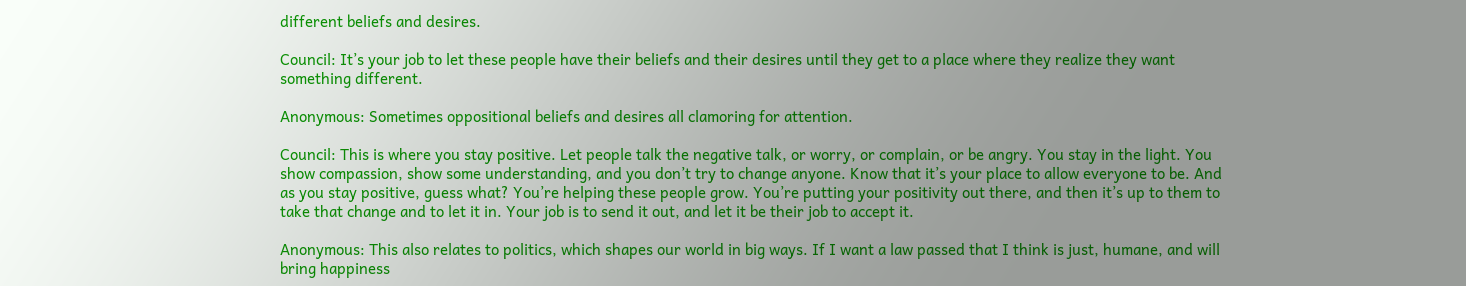different beliefs and desires.

Council: It’s your job to let these people have their beliefs and their desires until they get to a place where they realize they want something different.

Anonymous: Sometimes oppositional beliefs and desires all clamoring for attention.

Council: This is where you stay positive. Let people talk the negative talk, or worry, or complain, or be angry. You stay in the light. You show compassion, show some understanding, and you don’t try to change anyone. Know that it’s your place to allow everyone to be. And as you stay positive, guess what? You’re helping these people grow. You’re putting your positivity out there, and then it’s up to them to take that change and to let it in. Your job is to send it out, and let it be their job to accept it.

Anonymous: This also relates to politics, which shapes our world in big ways. If I want a law passed that I think is just, humane, and will bring happiness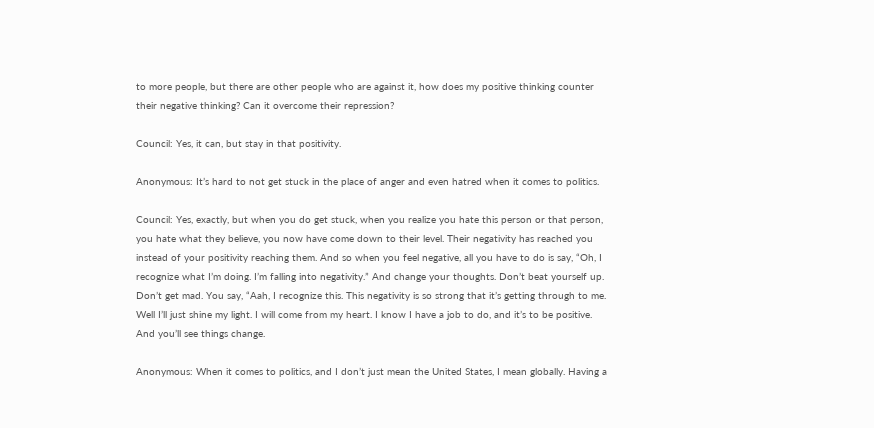to more people, but there are other people who are against it, how does my positive thinking counter their negative thinking? Can it overcome their repression?

Council: Yes, it can, but stay in that positivity.

Anonymous: It’s hard to not get stuck in the place of anger and even hatred when it comes to politics.

Council: Yes, exactly, but when you do get stuck, when you realize you hate this person or that person, you hate what they believe, you now have come down to their level. Their negativity has reached you instead of your positivity reaching them. And so when you feel negative, all you have to do is say, “Oh, I recognize what I’m doing. I’m falling into negativity.” And change your thoughts. Don’t beat yourself up. Don’t get mad. You say, “Aah, I recognize this. This negativity is so strong that it’s getting through to me. Well I’ll just shine my light. I will come from my heart. I know I have a job to do, and it’s to be positive. And you’ll see things change.

Anonymous: When it comes to politics, and I don’t just mean the United States, I mean globally. Having a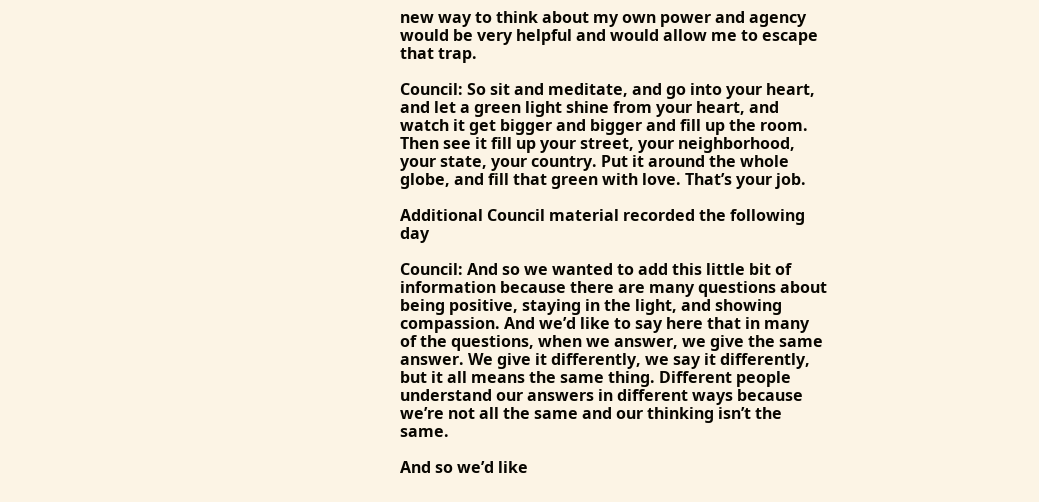new way to think about my own power and agency would be very helpful and would allow me to escape that trap.

Council: So sit and meditate, and go into your heart, and let a green light shine from your heart, and watch it get bigger and bigger and fill up the room. Then see it fill up your street, your neighborhood, your state, your country. Put it around the whole globe, and fill that green with love. That’s your job.

Additional Council material recorded the following day

Council: And so we wanted to add this little bit of information because there are many questions about being positive, staying in the light, and showing compassion. And we’d like to say here that in many of the questions, when we answer, we give the same answer. We give it differently, we say it differently, but it all means the same thing. Different people understand our answers in different ways because we’re not all the same and our thinking isn’t the same.

And so we’d like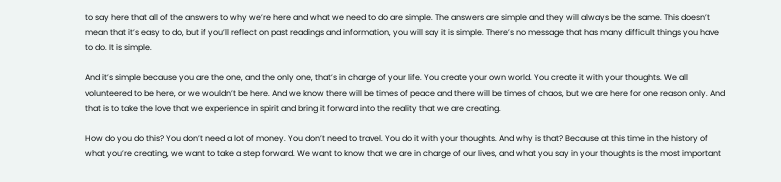to say here that all of the answers to why we’re here and what we need to do are simple. The answers are simple and they will always be the same. This doesn’t mean that it’s easy to do, but if you’ll reflect on past readings and information, you will say it is simple. There’s no message that has many difficult things you have to do. It is simple.

And it’s simple because you are the one, and the only one, that’s in charge of your life. You create your own world. You create it with your thoughts. We all volunteered to be here, or we wouldn’t be here. And we know there will be times of peace and there will be times of chaos, but we are here for one reason only. And that is to take the love that we experience in spirit and bring it forward into the reality that we are creating.

How do you do this? You don’t need a lot of money. You don’t need to travel. You do it with your thoughts. And why is that? Because at this time in the history of what you’re creating, we want to take a step forward. We want to know that we are in charge of our lives, and what you say in your thoughts is the most important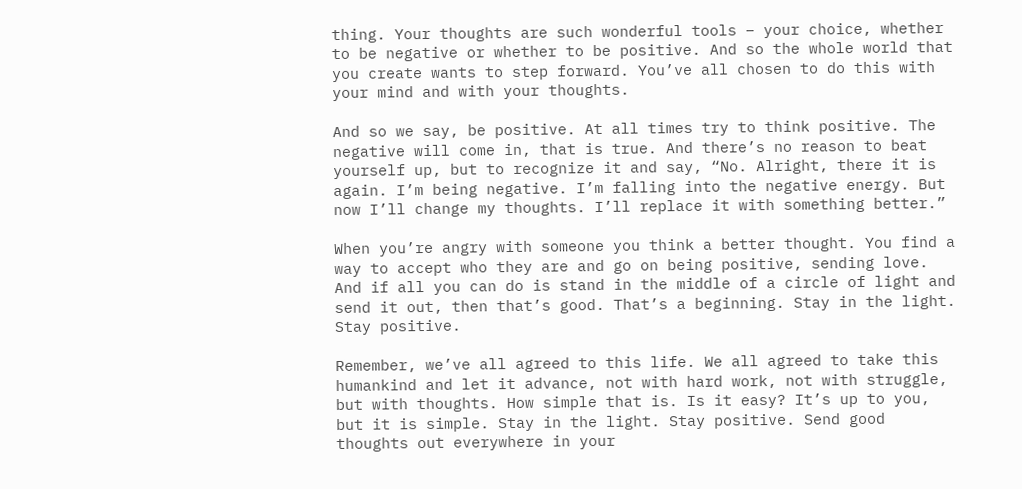thing. Your thoughts are such wonderful tools – your choice, whether to be negative or whether to be positive. And so the whole world that you create wants to step forward. You’ve all chosen to do this with your mind and with your thoughts.

And so we say, be positive. At all times try to think positive. The negative will come in, that is true. And there’s no reason to beat yourself up, but to recognize it and say, “No. Alright, there it is again. I’m being negative. I’m falling into the negative energy. But now I’ll change my thoughts. I’ll replace it with something better.”

When you’re angry with someone you think a better thought. You find a way to accept who they are and go on being positive, sending love. And if all you can do is stand in the middle of a circle of light and send it out, then that’s good. That’s a beginning. Stay in the light. Stay positive.

Remember, we’ve all agreed to this life. We all agreed to take this humankind and let it advance, not with hard work, not with struggle, but with thoughts. How simple that is. Is it easy? It’s up to you, but it is simple. Stay in the light. Stay positive. Send good thoughts out everywhere in your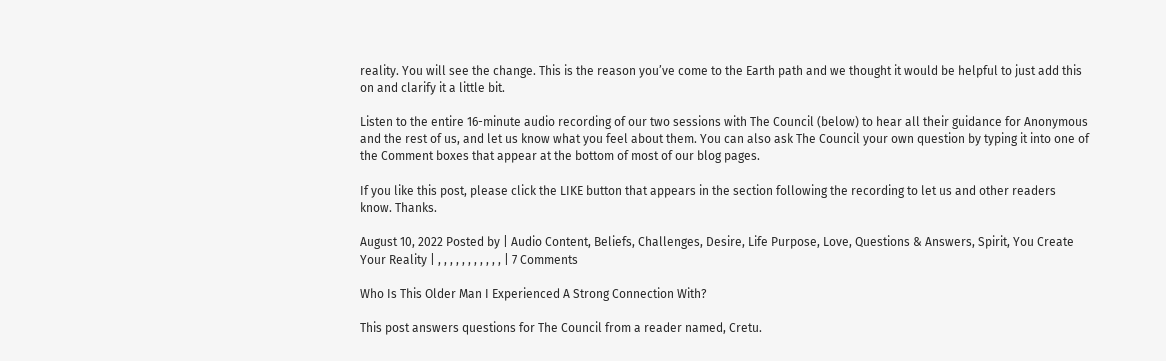reality. You will see the change. This is the reason you’ve come to the Earth path and we thought it would be helpful to just add this on and clarify it a little bit.

Listen to the entire 16-minute audio recording of our two sessions with The Council (below) to hear all their guidance for Anonymous and the rest of us, and let us know what you feel about them. You can also ask The Council your own question by typing it into one of the Comment boxes that appear at the bottom of most of our blog pages.

If you like this post, please click the LIKE button that appears in the section following the recording to let us and other readers know. Thanks.

August 10, 2022 Posted by | Audio Content, Beliefs, Challenges, Desire, Life Purpose, Love, Questions & Answers, Spirit, You Create Your Reality | , , , , , , , , , , , | 7 Comments

Who Is This Older Man I Experienced A Strong Connection With?

This post answers questions for The Council from a reader named, Cretu.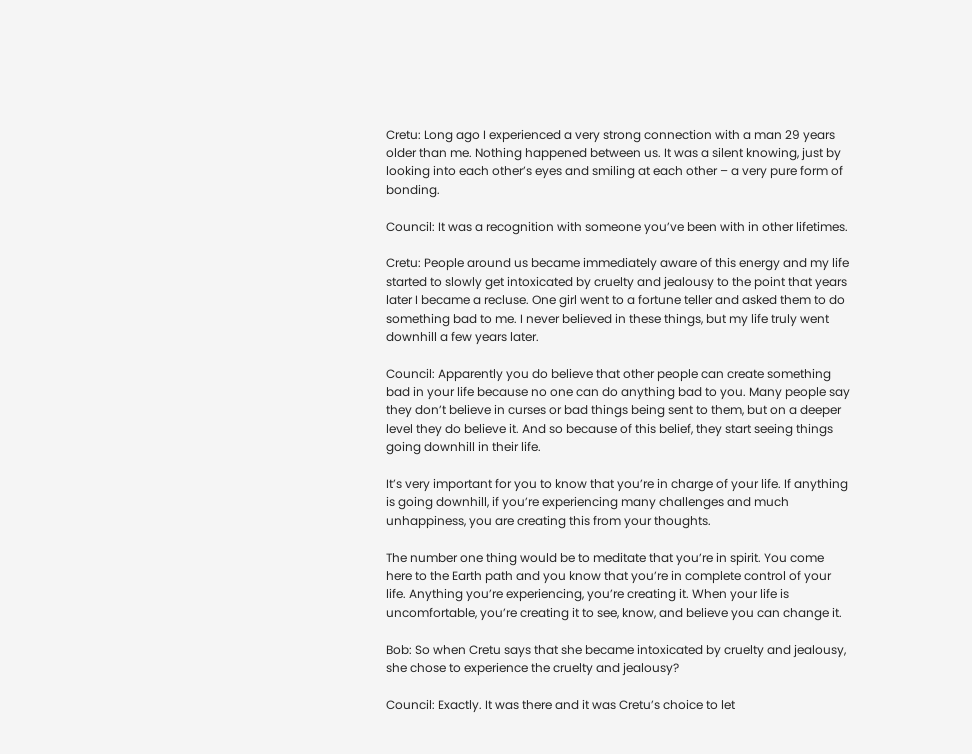Cretu: Long ago I experienced a very strong connection with a man 29 years older than me. Nothing happened between us. It was a silent knowing, just by looking into each other’s eyes and smiling at each other – a very pure form of bonding.

Council: It was a recognition with someone you’ve been with in other lifetimes.

Cretu: People around us became immediately aware of this energy and my life started to slowly get intoxicated by cruelty and jealousy to the point that years later I became a recluse. One girl went to a fortune teller and asked them to do something bad to me. I never believed in these things, but my life truly went downhill a few years later.

Council: Apparently you do believe that other people can create something bad in your life because no one can do anything bad to you. Many people say they don’t believe in curses or bad things being sent to them, but on a deeper level they do believe it. And so because of this belief, they start seeing things going downhill in their life.

It’s very important for you to know that you’re in charge of your life. If anything is going downhill, if you’re experiencing many challenges and much unhappiness, you are creating this from your thoughts.

The number one thing would be to meditate that you’re in spirit. You come here to the Earth path and you know that you’re in complete control of your life. Anything you’re experiencing, you’re creating it. When your life is uncomfortable, you’re creating it to see, know, and believe you can change it.

Bob: So when Cretu says that she became intoxicated by cruelty and jealousy, she chose to experience the cruelty and jealousy?

Council: Exactly. It was there and it was Cretu’s choice to let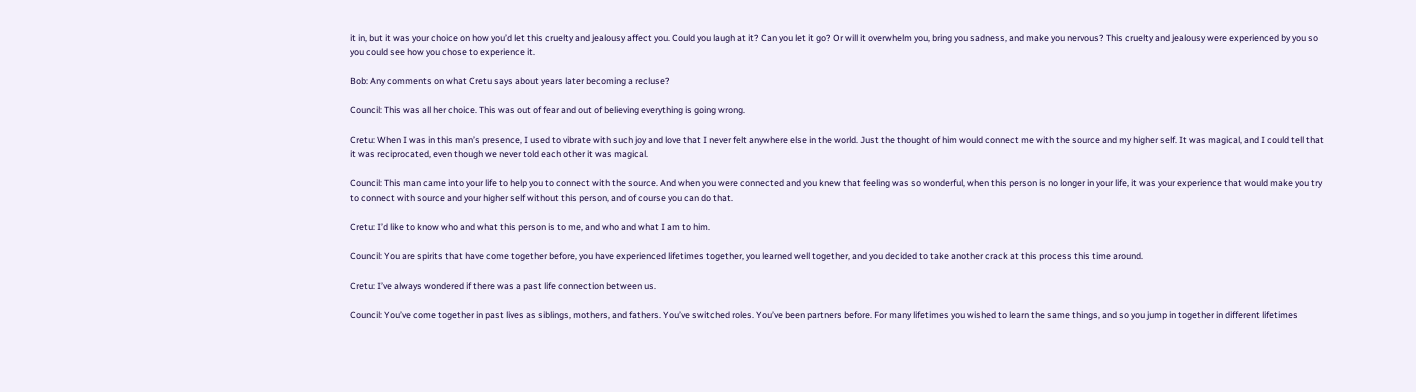it in, but it was your choice on how you’d let this cruelty and jealousy affect you. Could you laugh at it? Can you let it go? Or will it overwhelm you, bring you sadness, and make you nervous? This cruelty and jealousy were experienced by you so you could see how you chose to experience it.

Bob: Any comments on what Cretu says about years later becoming a recluse?

Council: This was all her choice. This was out of fear and out of believing everything is going wrong.

Cretu: When I was in this man’s presence, I used to vibrate with such joy and love that I never felt anywhere else in the world. Just the thought of him would connect me with the source and my higher self. It was magical, and I could tell that it was reciprocated, even though we never told each other it was magical.

Council: This man came into your life to help you to connect with the source. And when you were connected and you knew that feeling was so wonderful, when this person is no longer in your life, it was your experience that would make you try to connect with source and your higher self without this person, and of course you can do that.

Cretu: I’d like to know who and what this person is to me, and who and what I am to him.

Council: You are spirits that have come together before, you have experienced lifetimes together, you learned well together, and you decided to take another crack at this process this time around.

Cretu: I’ve always wondered if there was a past life connection between us.

Council: You’ve come together in past lives as siblings, mothers, and fathers. You’ve switched roles. You’ve been partners before. For many lifetimes you wished to learn the same things, and so you jump in together in different lifetimes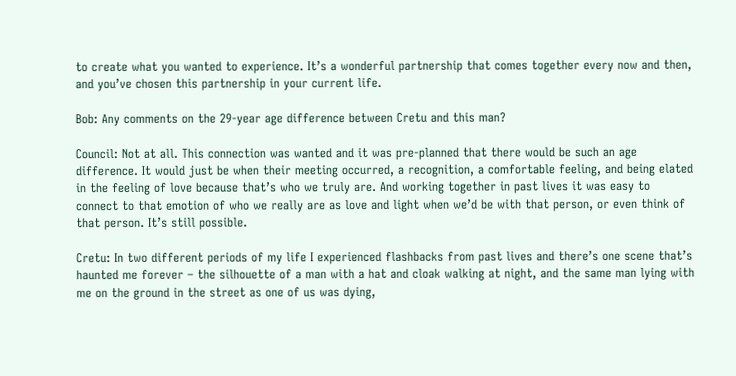to create what you wanted to experience. It’s a wonderful partnership that comes together every now and then, and you’ve chosen this partnership in your current life.

Bob: Any comments on the 29-year age difference between Cretu and this man?

Council: Not at all. This connection was wanted and it was pre-planned that there would be such an age difference. It would just be when their meeting occurred, a recognition, a comfortable feeling, and being elated in the feeling of love because that’s who we truly are. And working together in past lives it was easy to connect to that emotion of who we really are as love and light when we’d be with that person, or even think of that person. It’s still possible.

Cretu: In two different periods of my life I experienced flashbacks from past lives and there’s one scene that’s haunted me forever – the silhouette of a man with a hat and cloak walking at night, and the same man lying with me on the ground in the street as one of us was dying,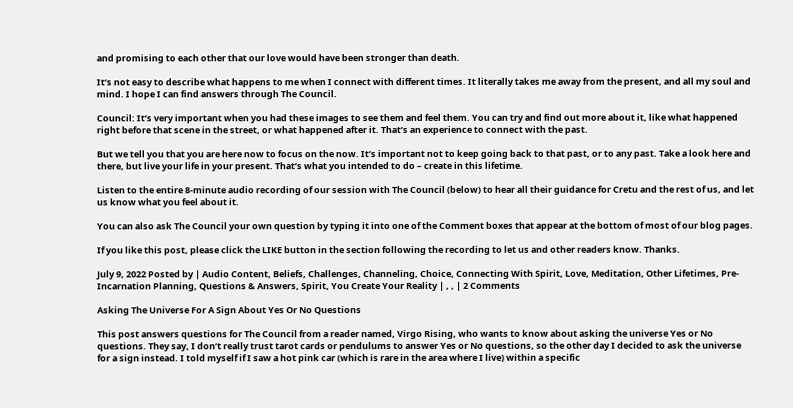and promising to each other that our love would have been stronger than death.

It’s not easy to describe what happens to me when I connect with different times. It literally takes me away from the present, and all my soul and mind. I hope I can find answers through The Council.

Council: It’s very important when you had these images to see them and feel them. You can try and find out more about it, like what happened right before that scene in the street, or what happened after it. That’s an experience to connect with the past.

But we tell you that you are here now to focus on the now. It’s important not to keep going back to that past, or to any past. Take a look here and there, but live your life in your present. That’s what you intended to do – create in this lifetime.

Listen to the entire 8-minute audio recording of our session with The Council (below) to hear all their guidance for Cretu and the rest of us, and let us know what you feel about it.

You can also ask The Council your own question by typing it into one of the Comment boxes that appear at the bottom of most of our blog pages.

If you like this post, please click the LIKE button in the section following the recording to let us and other readers know. Thanks.

July 9, 2022 Posted by | Audio Content, Beliefs, Challenges, Channeling, Choice, Connecting With Spirit, Love, Meditation, Other Lifetimes, Pre-Incarnation Planning, Questions & Answers, Spirit, You Create Your Reality | , , | 2 Comments

Asking The Universe For A Sign About Yes Or No Questions

This post answers questions for The Council from a reader named, Virgo Rising, who wants to know about asking the universe Yes or No questions. They say, I don’t really trust tarot cards or pendulums to answer Yes or No questions, so the other day I decided to ask the universe for a sign instead. I told myself if I saw a hot pink car (which is rare in the area where I live) within a specific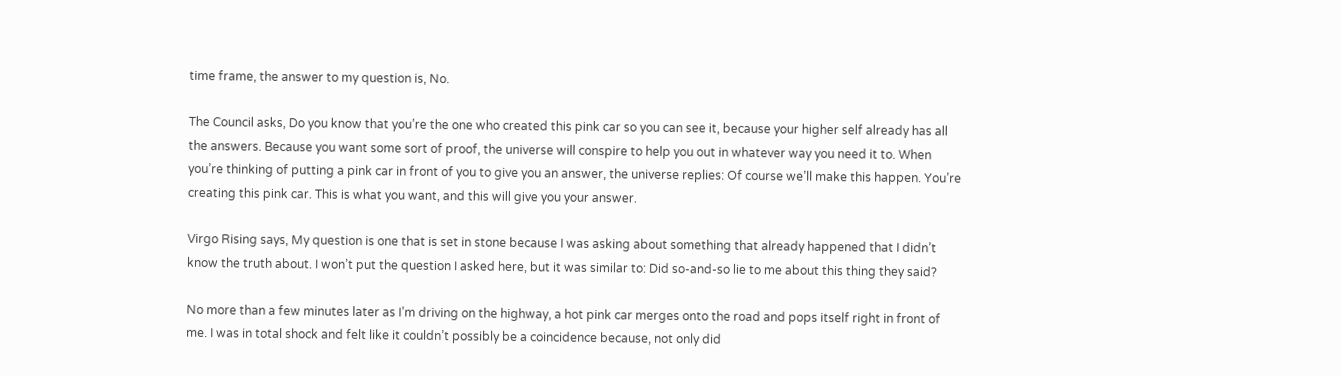time frame, the answer to my question is, No.

The Council asks, Do you know that you’re the one who created this pink car so you can see it, because your higher self already has all the answers. Because you want some sort of proof, the universe will conspire to help you out in whatever way you need it to. When you’re thinking of putting a pink car in front of you to give you an answer, the universe replies: Of course we’ll make this happen. You’re creating this pink car. This is what you want, and this will give you your answer.

Virgo Rising says, My question is one that is set in stone because I was asking about something that already happened that I didn’t know the truth about. I won’t put the question I asked here, but it was similar to: Did so-and-so lie to me about this thing they said?

No more than a few minutes later as I’m driving on the highway, a hot pink car merges onto the road and pops itself right in front of me. I was in total shock and felt like it couldn’t possibly be a coincidence because, not only did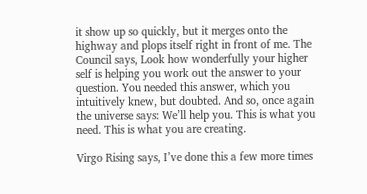it show up so quickly, but it merges onto the highway and plops itself right in front of me. The Council says, Look how wonderfully your higher self is helping you work out the answer to your question. You needed this answer, which you intuitively knew, but doubted. And so, once again the universe says: We’ll help you. This is what you need. This is what you are creating.

Virgo Rising says, I’ve done this a few more times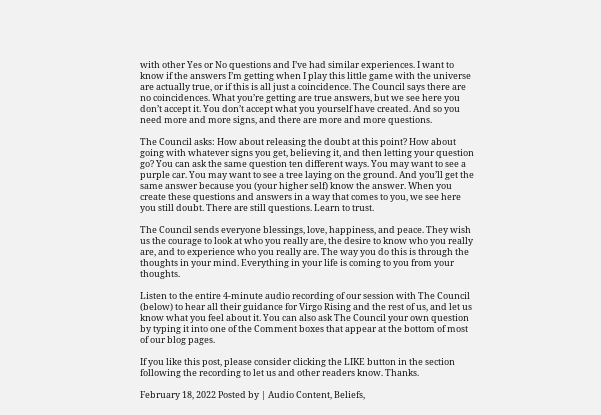with other Yes or No questions and I’ve had similar experiences. I want to know if the answers I’m getting when I play this little game with the universe are actually true, or if this is all just a coincidence. The Council says there are no coincidences. What you’re getting are true answers, but we see here you don’t accept it. You don’t accept what you yourself have created. And so you need more and more signs, and there are more and more questions.

The Council asks: How about releasing the doubt at this point? How about going with whatever signs you get, believing it, and then letting your question go? You can ask the same question ten different ways. You may want to see a purple car. You may want to see a tree laying on the ground. And you’ll get the same answer because you (your higher self) know the answer. When you create these questions and answers in a way that comes to you, we see here you still doubt. There are still questions. Learn to trust.

The Council sends everyone blessings, love, happiness, and peace. They wish us the courage to look at who you really are, the desire to know who you really are, and to experience who you really are. The way you do this is through the thoughts in your mind. Everything in your life is coming to you from your thoughts.

Listen to the entire 4-minute audio recording of our session with The Council (below) to hear all their guidance for Virgo Rising and the rest of us, and let us know what you feel about it. You can also ask The Council your own question by typing it into one of the Comment boxes that appear at the bottom of most of our blog pages.

If you like this post, please consider clicking the LIKE button in the section following the recording to let us and other readers know. Thanks.

February 18, 2022 Posted by | Audio Content, Beliefs,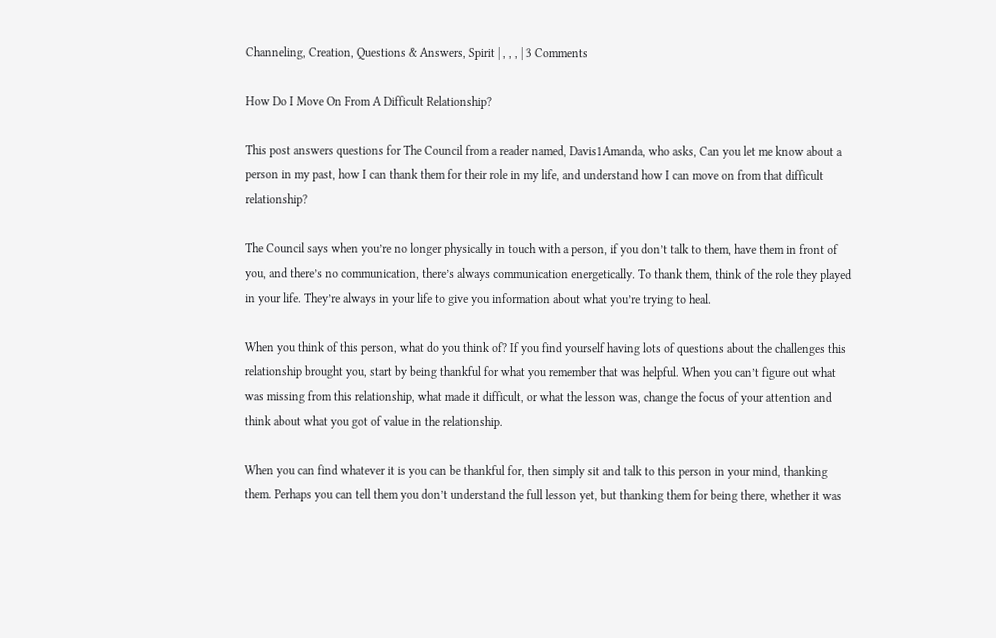Channeling, Creation, Questions & Answers, Spirit | , , , | 3 Comments

How Do I Move On From A Difficult Relationship?

This post answers questions for The Council from a reader named, Davis1Amanda, who asks, Can you let me know about a person in my past, how I can thank them for their role in my life, and understand how I can move on from that difficult relationship?

The Council says when you’re no longer physically in touch with a person, if you don’t talk to them, have them in front of you, and there’s no communication, there’s always communication energetically. To thank them, think of the role they played in your life. They’re always in your life to give you information about what you’re trying to heal.

When you think of this person, what do you think of? If you find yourself having lots of questions about the challenges this relationship brought you, start by being thankful for what you remember that was helpful. When you can’t figure out what was missing from this relationship, what made it difficult, or what the lesson was, change the focus of your attention and think about what you got of value in the relationship.

When you can find whatever it is you can be thankful for, then simply sit and talk to this person in your mind, thanking them. Perhaps you can tell them you don’t understand the full lesson yet, but thanking them for being there, whether it was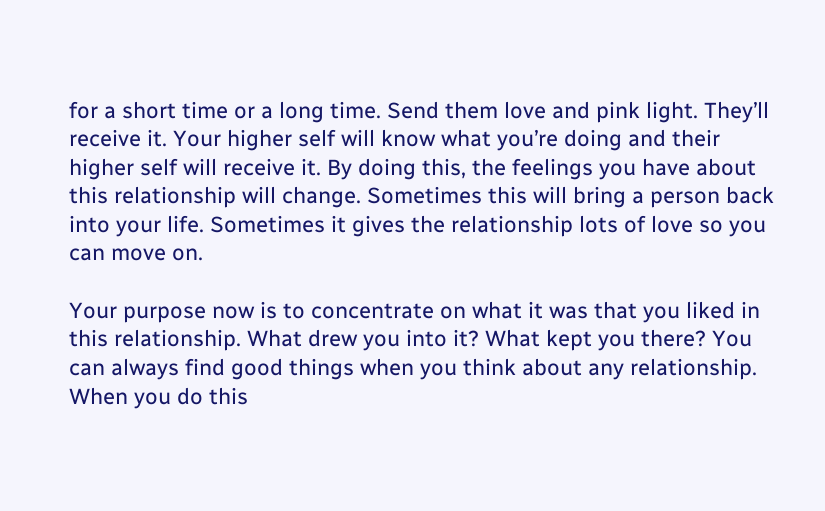for a short time or a long time. Send them love and pink light. They’ll receive it. Your higher self will know what you’re doing and their higher self will receive it. By doing this, the feelings you have about this relationship will change. Sometimes this will bring a person back into your life. Sometimes it gives the relationship lots of love so you can move on.

Your purpose now is to concentrate on what it was that you liked in this relationship. What drew you into it? What kept you there? You can always find good things when you think about any relationship. When you do this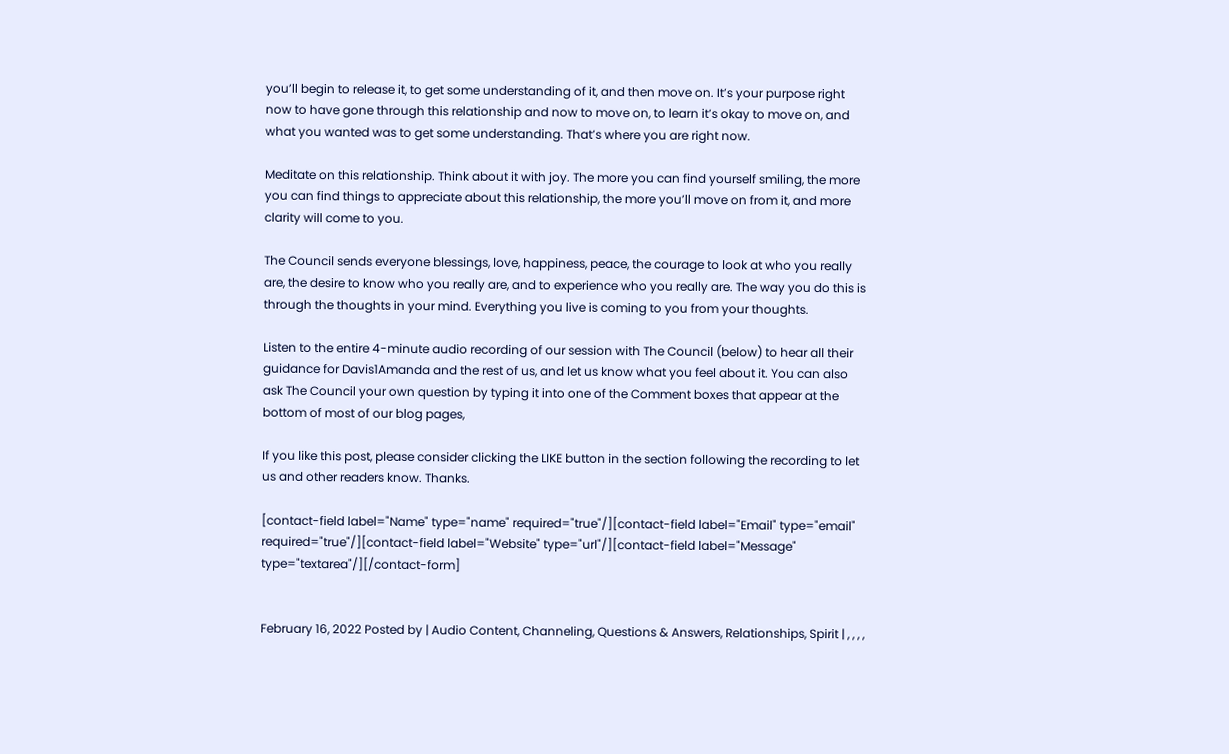you’ll begin to release it, to get some understanding of it, and then move on. It’s your purpose right now to have gone through this relationship and now to move on, to learn it’s okay to move on, and what you wanted was to get some understanding. That’s where you are right now.

Meditate on this relationship. Think about it with joy. The more you can find yourself smiling, the more you can find things to appreciate about this relationship, the more you’ll move on from it, and more clarity will come to you.

The Council sends everyone blessings, love, happiness, peace, the courage to look at who you really are, the desire to know who you really are, and to experience who you really are. The way you do this is through the thoughts in your mind. Everything you live is coming to you from your thoughts.

Listen to the entire 4-minute audio recording of our session with The Council (below) to hear all their guidance for Davis1Amanda and the rest of us, and let us know what you feel about it. You can also ask The Council your own question by typing it into one of the Comment boxes that appear at the bottom of most of our blog pages,

If you like this post, please consider clicking the LIKE button in the section following the recording to let us and other readers know. Thanks.

[contact-field label="Name" type="name" required="true"/][contact-field label="Email" type="email" required="true"/][contact-field label="Website" type="url"/][contact-field label="Message" type="textarea"/][/contact-form]


February 16, 2022 Posted by | Audio Content, Channeling, Questions & Answers, Relationships, Spirit | , , , ,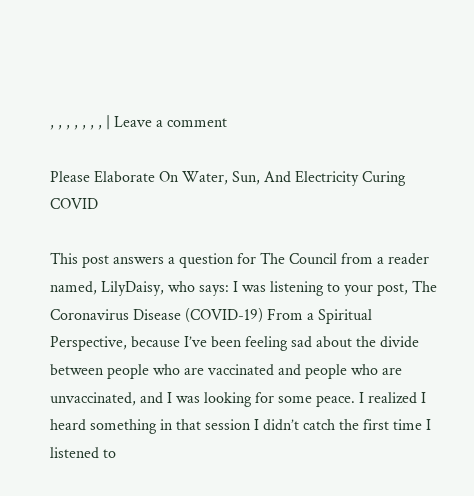, , , , , , , | Leave a comment

Please Elaborate On Water, Sun, And Electricity Curing COVID

This post answers a question for The Council from a reader named, LilyDaisy, who says: I was listening to your post, The Coronavirus Disease (COVID-19) From a Spiritual Perspective, because I’ve been feeling sad about the divide between people who are vaccinated and people who are unvaccinated, and I was looking for some peace. I realized I heard something in that session I didn’t catch the first time I listened to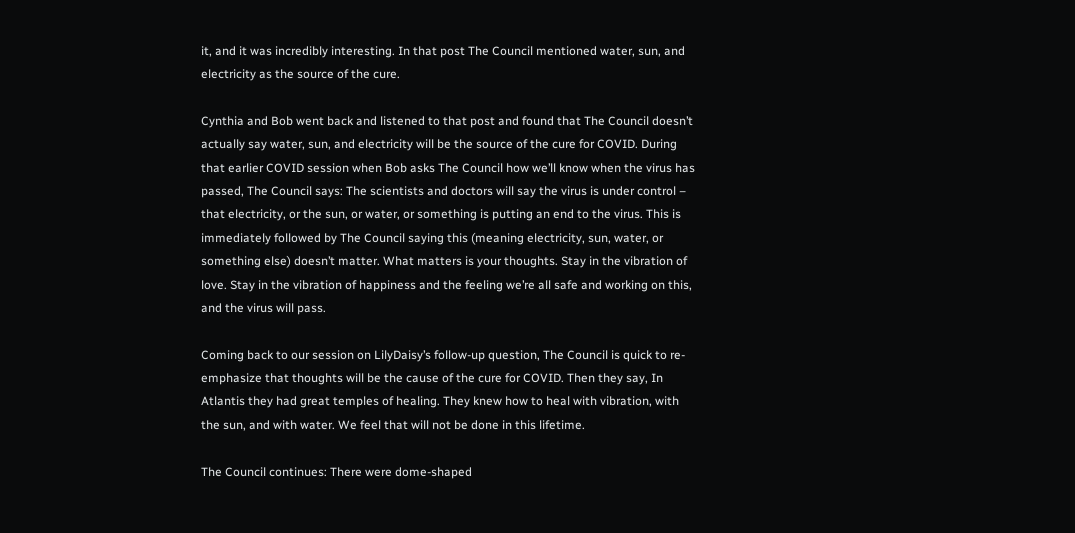it, and it was incredibly interesting. In that post The Council mentioned water, sun, and electricity as the source of the cure.

Cynthia and Bob went back and listened to that post and found that The Council doesn’t actually say water, sun, and electricity will be the source of the cure for COVID. During that earlier COVID session when Bob asks The Council how we’ll know when the virus has passed, The Council says: The scientists and doctors will say the virus is under control – that electricity, or the sun, or water, or something is putting an end to the virus. This is immediately followed by The Council saying this (meaning electricity, sun, water, or something else) doesn’t matter. What matters is your thoughts. Stay in the vibration of love. Stay in the vibration of happiness and the feeling we’re all safe and working on this, and the virus will pass.

Coming back to our session on LilyDaisy’s follow-up question, The Council is quick to re-emphasize that thoughts will be the cause of the cure for COVID. Then they say, In Atlantis they had great temples of healing. They knew how to heal with vibration, with the sun, and with water. We feel that will not be done in this lifetime.

The Council continues: There were dome-shaped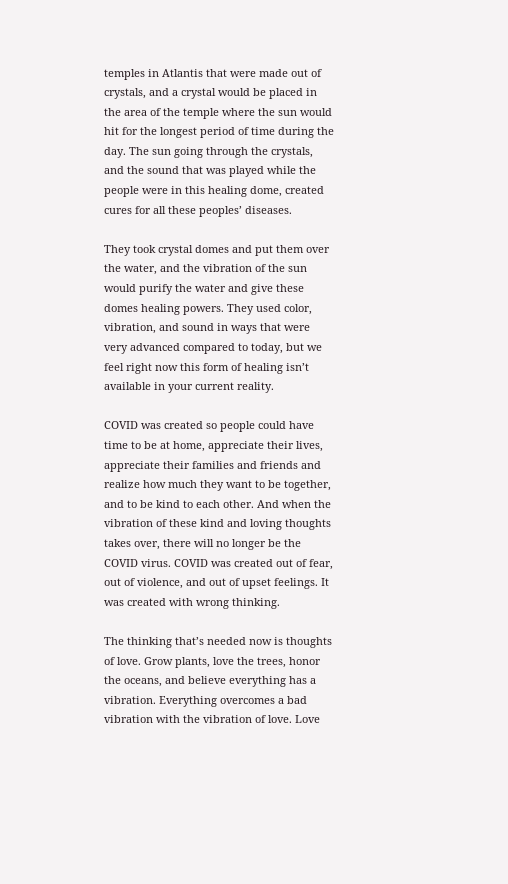temples in Atlantis that were made out of crystals, and a crystal would be placed in the area of the temple where the sun would hit for the longest period of time during the day. The sun going through the crystals, and the sound that was played while the people were in this healing dome, created cures for all these peoples’ diseases.

They took crystal domes and put them over the water, and the vibration of the sun would purify the water and give these domes healing powers. They used color, vibration, and sound in ways that were very advanced compared to today, but we feel right now this form of healing isn’t available in your current reality.

COVID was created so people could have time to be at home, appreciate their lives, appreciate their families and friends and realize how much they want to be together, and to be kind to each other. And when the vibration of these kind and loving thoughts takes over, there will no longer be the COVID virus. COVID was created out of fear, out of violence, and out of upset feelings. It was created with wrong thinking.

The thinking that’s needed now is thoughts of love. Grow plants, love the trees, honor the oceans, and believe everything has a vibration. Everything overcomes a bad vibration with the vibration of love. Love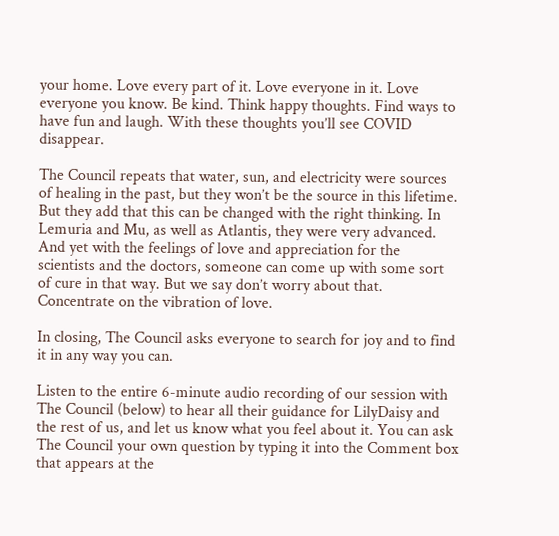your home. Love every part of it. Love everyone in it. Love everyone you know. Be kind. Think happy thoughts. Find ways to have fun and laugh. With these thoughts you’ll see COVID disappear.

The Council repeats that water, sun, and electricity were sources of healing in the past, but they won’t be the source in this lifetime. But they add that this can be changed with the right thinking. In Lemuria and Mu, as well as Atlantis, they were very advanced. And yet with the feelings of love and appreciation for the scientists and the doctors, someone can come up with some sort of cure in that way. But we say don’t worry about that. Concentrate on the vibration of love.

In closing, The Council asks everyone to search for joy and to find it in any way you can.

Listen to the entire 6-minute audio recording of our session with The Council (below) to hear all their guidance for LilyDaisy and the rest of us, and let us know what you feel about it. You can ask The Council your own question by typing it into the Comment box that appears at the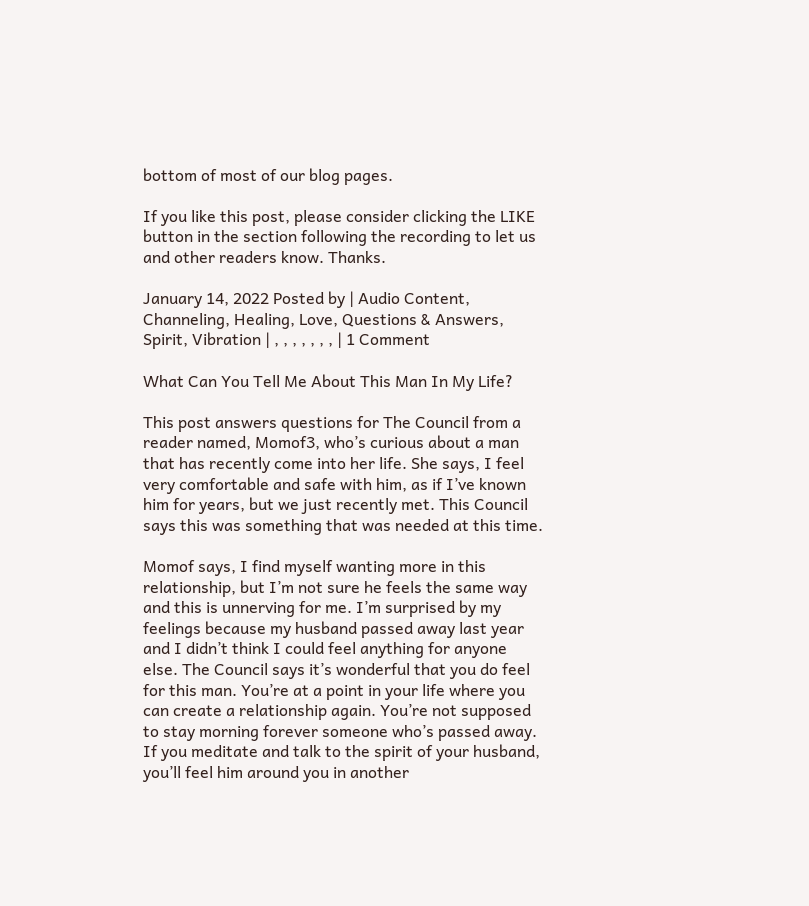bottom of most of our blog pages.

If you like this post, please consider clicking the LIKE button in the section following the recording to let us and other readers know. Thanks.

January 14, 2022 Posted by | Audio Content, Channeling, Healing, Love, Questions & Answers, Spirit, Vibration | , , , , , , , | 1 Comment

What Can You Tell Me About This Man In My Life?

This post answers questions for The Council from a reader named, Momof3, who’s curious about a man that has recently come into her life. She says, I feel very comfortable and safe with him, as if I’ve known him for years, but we just recently met. This Council says this was something that was needed at this time.

Momof says, I find myself wanting more in this relationship, but I’m not sure he feels the same way and this is unnerving for me. I’m surprised by my feelings because my husband passed away last year and I didn’t think I could feel anything for anyone else. The Council says it’s wonderful that you do feel for this man. You’re at a point in your life where you can create a relationship again. You’re not supposed to stay morning forever someone who’s passed away. If you meditate and talk to the spirit of your husband, you’ll feel him around you in another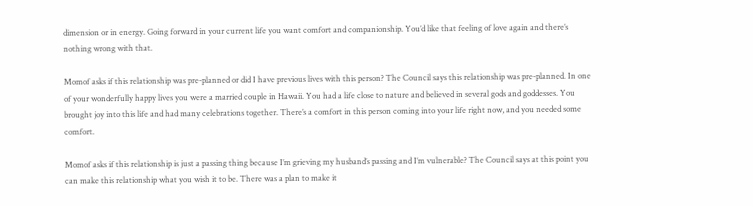dimension or in energy. Going forward in your current life you want comfort and companionship. You’d like that feeling of love again and there’s nothing wrong with that.

Momof asks if this relationship was pre-planned or did I have previous lives with this person? The Council says this relationship was pre-planned. In one of your wonderfully happy lives you were a married couple in Hawaii. You had a life close to nature and believed in several gods and goddesses. You brought joy into this life and had many celebrations together. There’s a comfort in this person coming into your life right now, and you needed some comfort.

Momof asks if this relationship is just a passing thing because I’m grieving my husband’s passing and I’m vulnerable? The Council says at this point you can make this relationship what you wish it to be. There was a plan to make it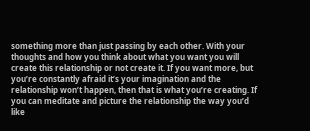something more than just passing by each other. With your thoughts and how you think about what you want you will create this relationship or not create it. If you want more, but you’re constantly afraid it’s your imagination and the relationship won’t happen, then that is what you’re creating. If you can meditate and picture the relationship the way you’d like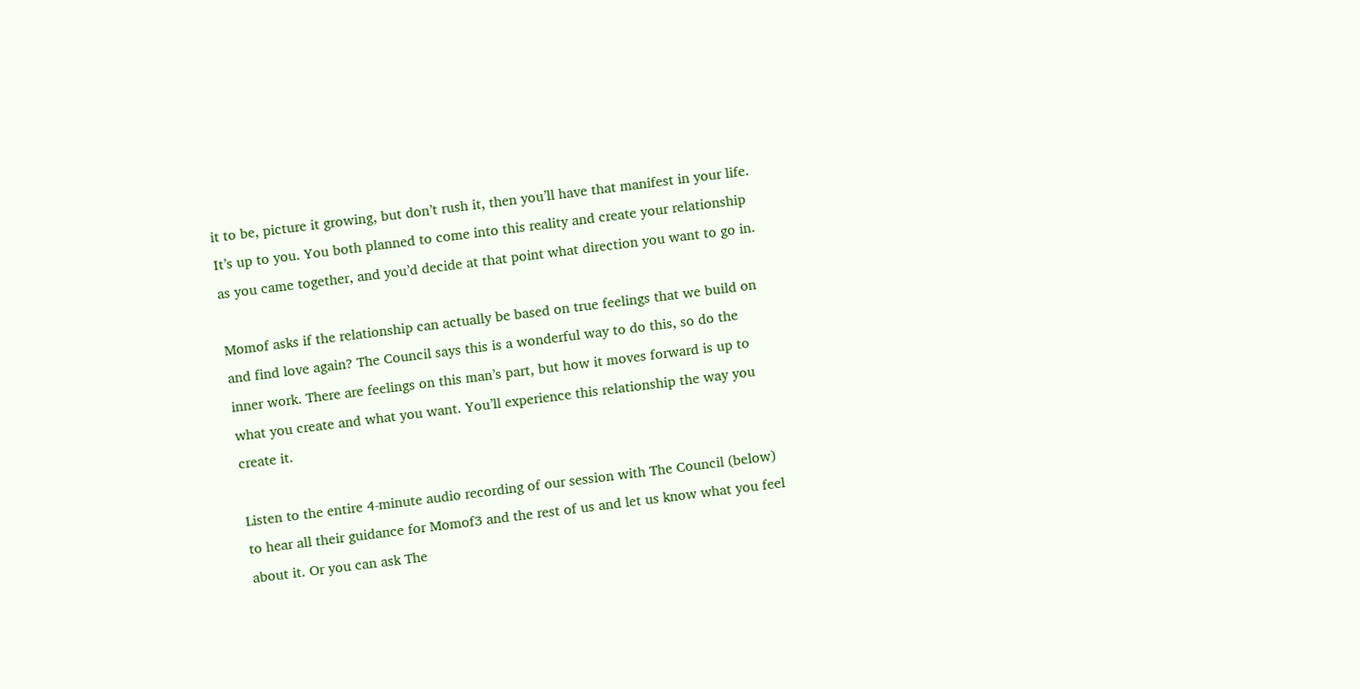it to be, picture it growing, but don’t rush it, then you’ll have that manifest in your life. It’s up to you. You both planned to come into this reality and create your relationship as you came together, and you’d decide at that point what direction you want to go in.

Momof asks if the relationship can actually be based on true feelings that we build on and find love again? The Council says this is a wonderful way to do this, so do the inner work. There are feelings on this man’s part, but how it moves forward is up to what you create and what you want. You’ll experience this relationship the way you create it.

Listen to the entire 4-minute audio recording of our session with The Council (below) to hear all their guidance for Momof3 and the rest of us and let us know what you feel about it. Or you can ask The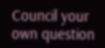Council your own question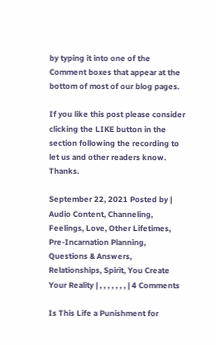by typing it into one of the Comment boxes that appear at the bottom of most of our blog pages.

If you like this post please consider clicking the LIKE button in the section following the recording to let us and other readers know. Thanks.

September 22, 2021 Posted by | Audio Content, Channeling, Feelings, Love, Other Lifetimes, Pre-Incarnation Planning, Questions & Answers, Relationships, Spirit, You Create Your Reality | , , , , , , , | 4 Comments

Is This Life a Punishment for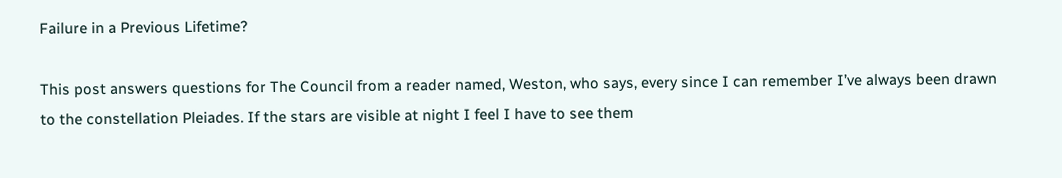Failure in a Previous Lifetime?

This post answers questions for The Council from a reader named, Weston, who says, every since I can remember I’ve always been drawn to the constellation Pleiades. If the stars are visible at night I feel I have to see them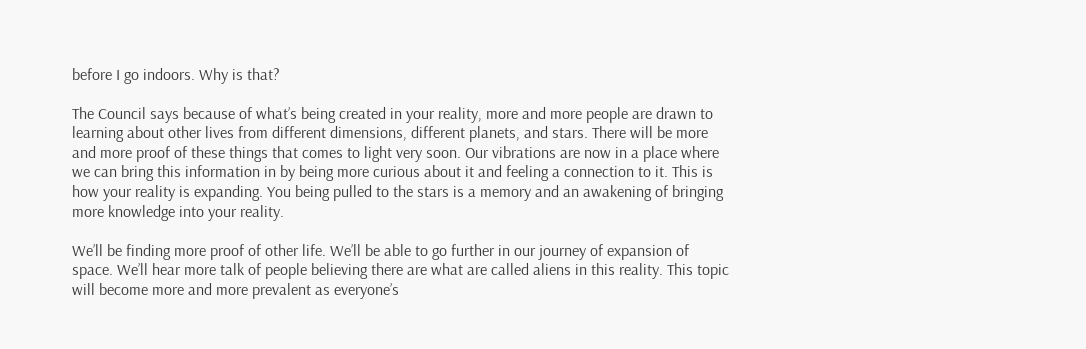before I go indoors. Why is that?

The Council says because of what’s being created in your reality, more and more people are drawn to learning about other lives from different dimensions, different planets, and stars. There will be more and more proof of these things that comes to light very soon. Our vibrations are now in a place where we can bring this information in by being more curious about it and feeling a connection to it. This is how your reality is expanding. You being pulled to the stars is a memory and an awakening of bringing more knowledge into your reality.

We’ll be finding more proof of other life. We’ll be able to go further in our journey of expansion of space. We’ll hear more talk of people believing there are what are called aliens in this reality. This topic will become more and more prevalent as everyone’s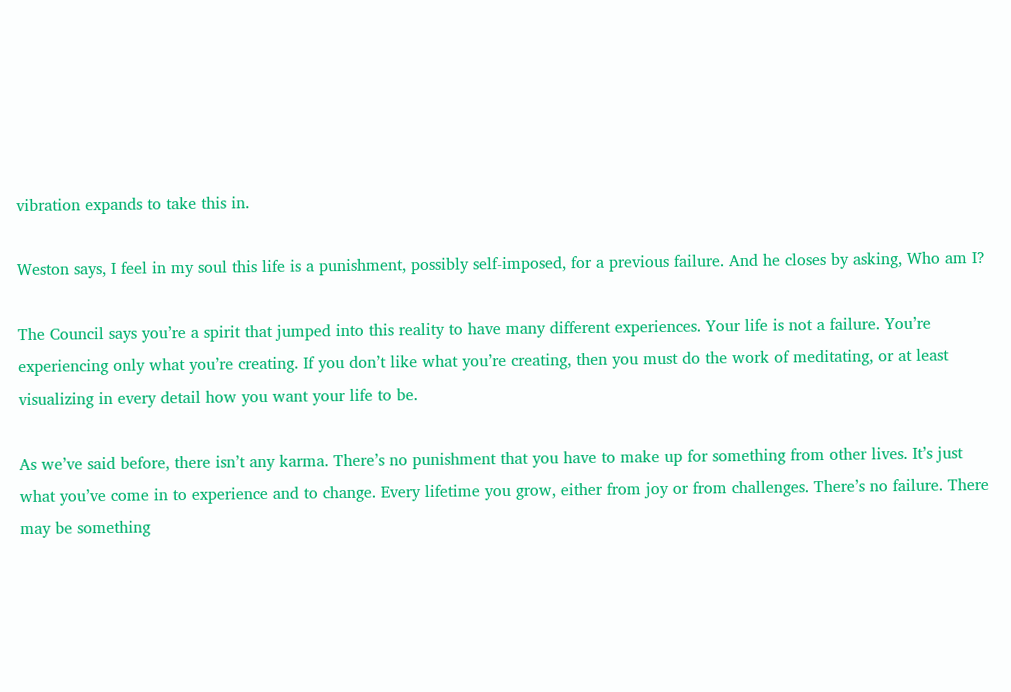vibration expands to take this in.

Weston says, I feel in my soul this life is a punishment, possibly self-imposed, for a previous failure. And he closes by asking, Who am I?

The Council says you’re a spirit that jumped into this reality to have many different experiences. Your life is not a failure. You’re experiencing only what you’re creating. If you don’t like what you’re creating, then you must do the work of meditating, or at least visualizing in every detail how you want your life to be.

As we’ve said before, there isn’t any karma. There’s no punishment that you have to make up for something from other lives. It’s just what you’ve come in to experience and to change. Every lifetime you grow, either from joy or from challenges. There’s no failure. There may be something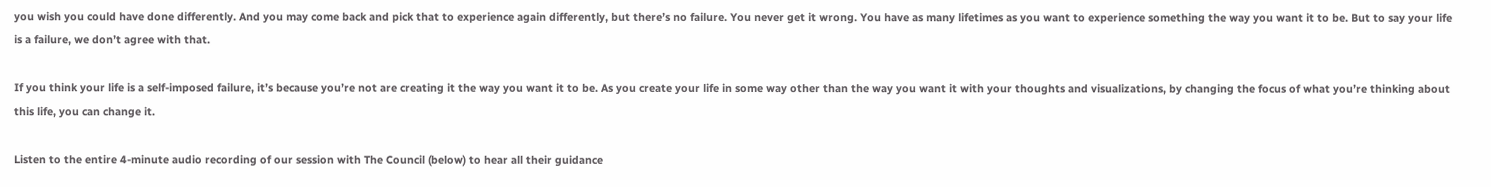you wish you could have done differently. And you may come back and pick that to experience again differently, but there’s no failure. You never get it wrong. You have as many lifetimes as you want to experience something the way you want it to be. But to say your life is a failure, we don’t agree with that.

If you think your life is a self-imposed failure, it’s because you’re not are creating it the way you want it to be. As you create your life in some way other than the way you want it with your thoughts and visualizations, by changing the focus of what you’re thinking about this life, you can change it.

Listen to the entire 4-minute audio recording of our session with The Council (below) to hear all their guidance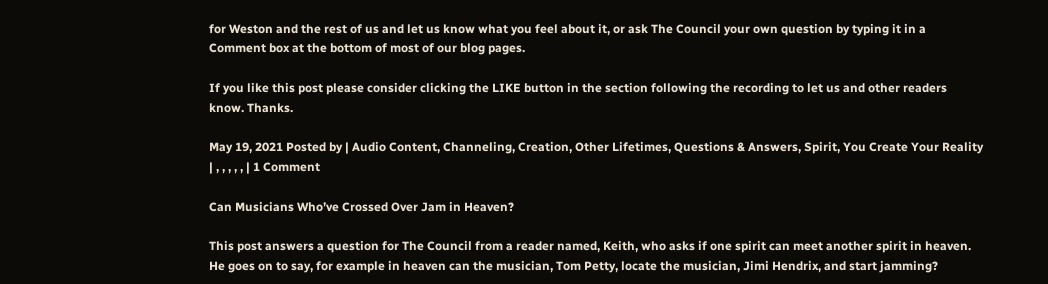for Weston and the rest of us and let us know what you feel about it, or ask The Council your own question by typing it in a Comment box at the bottom of most of our blog pages.

If you like this post please consider clicking the LIKE button in the section following the recording to let us and other readers know. Thanks.

May 19, 2021 Posted by | Audio Content, Channeling, Creation, Other Lifetimes, Questions & Answers, Spirit, You Create Your Reality | , , , , , | 1 Comment

Can Musicians Who’ve Crossed Over Jam in Heaven?

This post answers a question for The Council from a reader named, Keith, who asks if one spirit can meet another spirit in heaven. He goes on to say, for example in heaven can the musician, Tom Petty, locate the musician, Jimi Hendrix, and start jamming?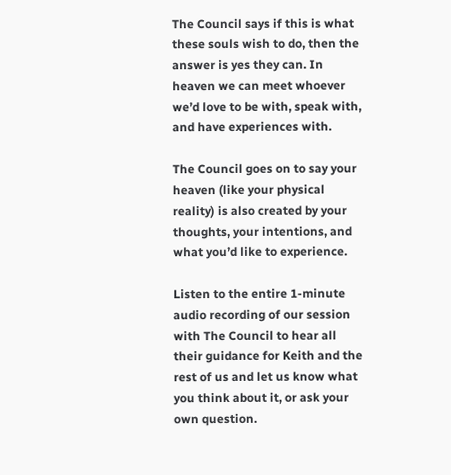The Council says if this is what these souls wish to do, then the answer is yes they can. In heaven we can meet whoever we’d love to be with, speak with, and have experiences with.

The Council goes on to say your heaven (like your physical reality) is also created by your thoughts, your intentions, and what you’d like to experience.

Listen to the entire 1-minute audio recording of our session with The Council to hear all their guidance for Keith and the rest of us and let us know what you think about it, or ask your own question.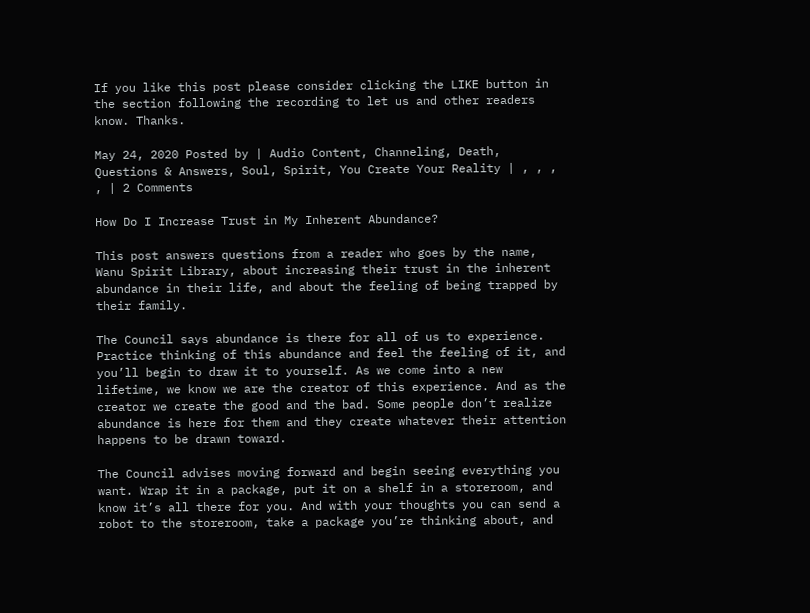If you like this post please consider clicking the LIKE button in the section following the recording to let us and other readers know. Thanks.

May 24, 2020 Posted by | Audio Content, Channeling, Death, Questions & Answers, Soul, Spirit, You Create Your Reality | , , , , | 2 Comments

How Do I Increase Trust in My Inherent Abundance?

This post answers questions from a reader who goes by the name, Wanu Spirit Library, about increasing their trust in the inherent abundance in their life, and about the feeling of being trapped by their family.

The Council says abundance is there for all of us to experience. Practice thinking of this abundance and feel the feeling of it, and you’ll begin to draw it to yourself. As we come into a new lifetime, we know we are the creator of this experience. And as the creator we create the good and the bad. Some people don’t realize abundance is here for them and they create whatever their attention happens to be drawn toward.

The Council advises moving forward and begin seeing everything you want. Wrap it in a package, put it on a shelf in a storeroom, and know it’s all there for you. And with your thoughts you can send a robot to the storeroom, take a package you’re thinking about, and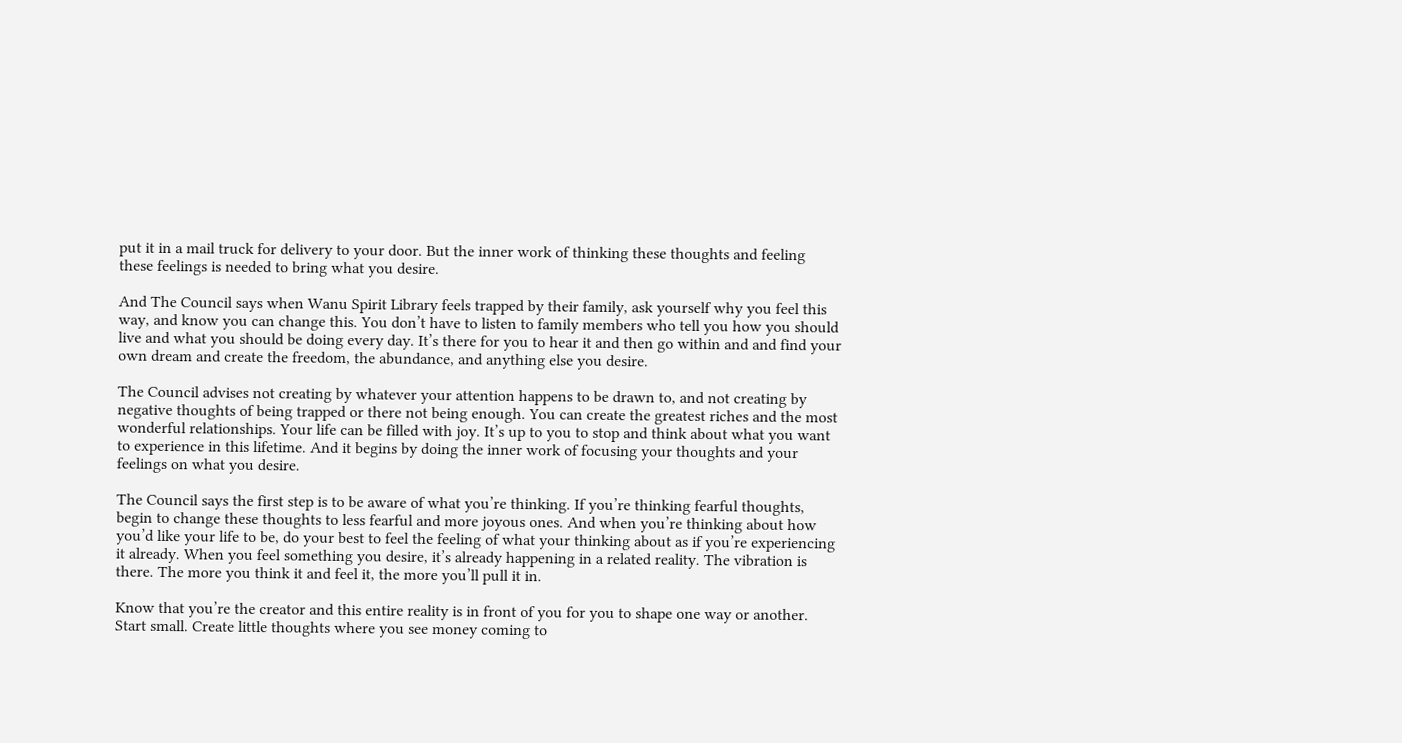put it in a mail truck for delivery to your door. But the inner work of thinking these thoughts and feeling these feelings is needed to bring what you desire.

And The Council says when Wanu Spirit Library feels trapped by their family, ask yourself why you feel this way, and know you can change this. You don’t have to listen to family members who tell you how you should live and what you should be doing every day. It’s there for you to hear it and then go within and and find your own dream and create the freedom, the abundance, and anything else you desire.

The Council advises not creating by whatever your attention happens to be drawn to, and not creating by negative thoughts of being trapped or there not being enough. You can create the greatest riches and the most wonderful relationships. Your life can be filled with joy. It’s up to you to stop and think about what you want to experience in this lifetime. And it begins by doing the inner work of focusing your thoughts and your feelings on what you desire.

The Council says the first step is to be aware of what you’re thinking. If you’re thinking fearful thoughts, begin to change these thoughts to less fearful and more joyous ones. And when you’re thinking about how you’d like your life to be, do your best to feel the feeling of what your thinking about as if you’re experiencing it already. When you feel something you desire, it’s already happening in a related reality. The vibration is there. The more you think it and feel it, the more you’ll pull it in.

Know that you’re the creator and this entire reality is in front of you for you to shape one way or another. Start small. Create little thoughts where you see money coming to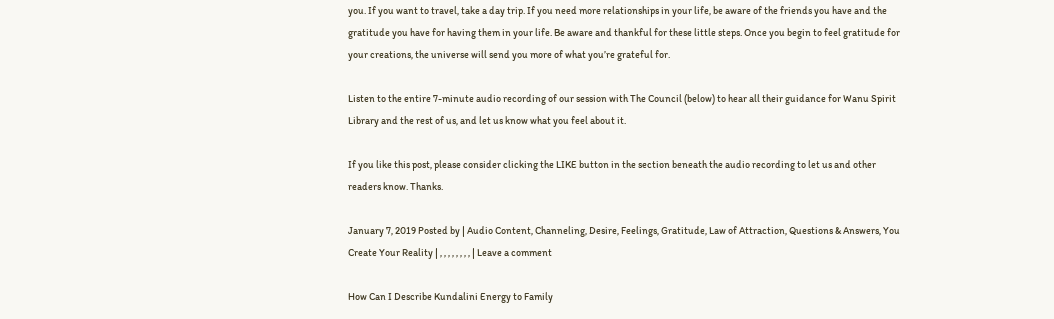you. If you want to travel, take a day trip. If you need more relationships in your life, be aware of the friends you have and the gratitude you have for having them in your life. Be aware and thankful for these little steps. Once you begin to feel gratitude for your creations, the universe will send you more of what you’re grateful for.

Listen to the entire 7-minute audio recording of our session with The Council (below) to hear all their guidance for Wanu Spirit Library and the rest of us, and let us know what you feel about it.

If you like this post, please consider clicking the LIKE button in the section beneath the audio recording to let us and other readers know. Thanks.

January 7, 2019 Posted by | Audio Content, Channeling, Desire, Feelings, Gratitude, Law of Attraction, Questions & Answers, You Create Your Reality | , , , , , , , , | Leave a comment

How Can I Describe Kundalini Energy to Family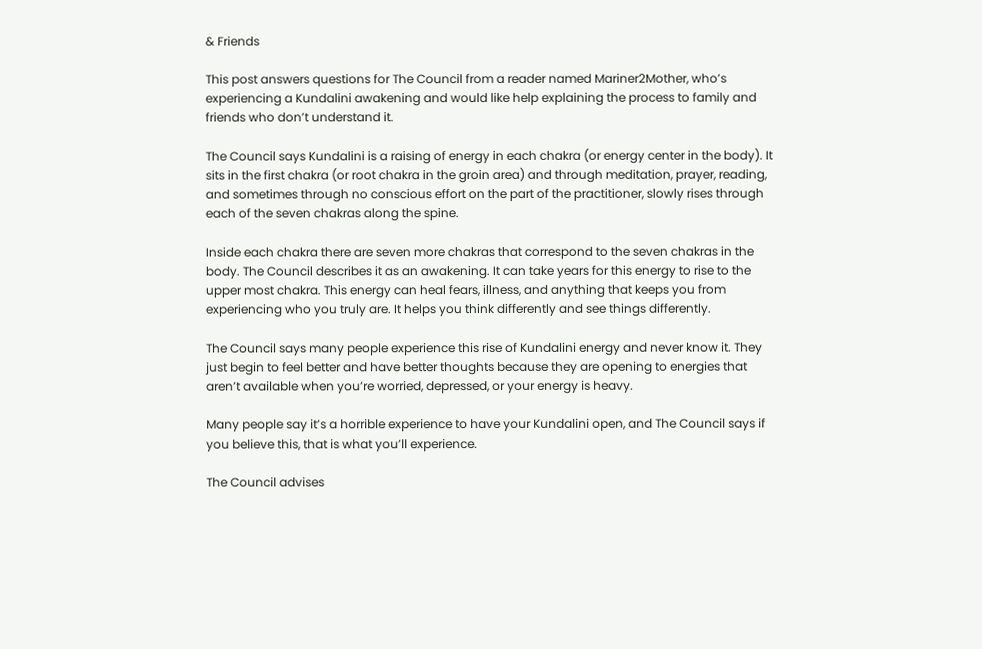& Friends

This post answers questions for The Council from a reader named Mariner2Mother, who’s experiencing a Kundalini awakening and would like help explaining the process to family and friends who don’t understand it.

The Council says Kundalini is a raising of energy in each chakra (or energy center in the body). It sits in the first chakra (or root chakra in the groin area) and through meditation, prayer, reading, and sometimes through no conscious effort on the part of the practitioner, slowly rises through each of the seven chakras along the spine.

Inside each chakra there are seven more chakras that correspond to the seven chakras in the body. The Council describes it as an awakening. It can take years for this energy to rise to the upper most chakra. This energy can heal fears, illness, and anything that keeps you from experiencing who you truly are. It helps you think differently and see things differently.

The Council says many people experience this rise of Kundalini energy and never know it. They just begin to feel better and have better thoughts because they are opening to energies that aren’t available when you’re worried, depressed, or your energy is heavy.

Many people say it’s a horrible experience to have your Kundalini open, and The Council says if you believe this, that is what you’ll experience.

The Council advises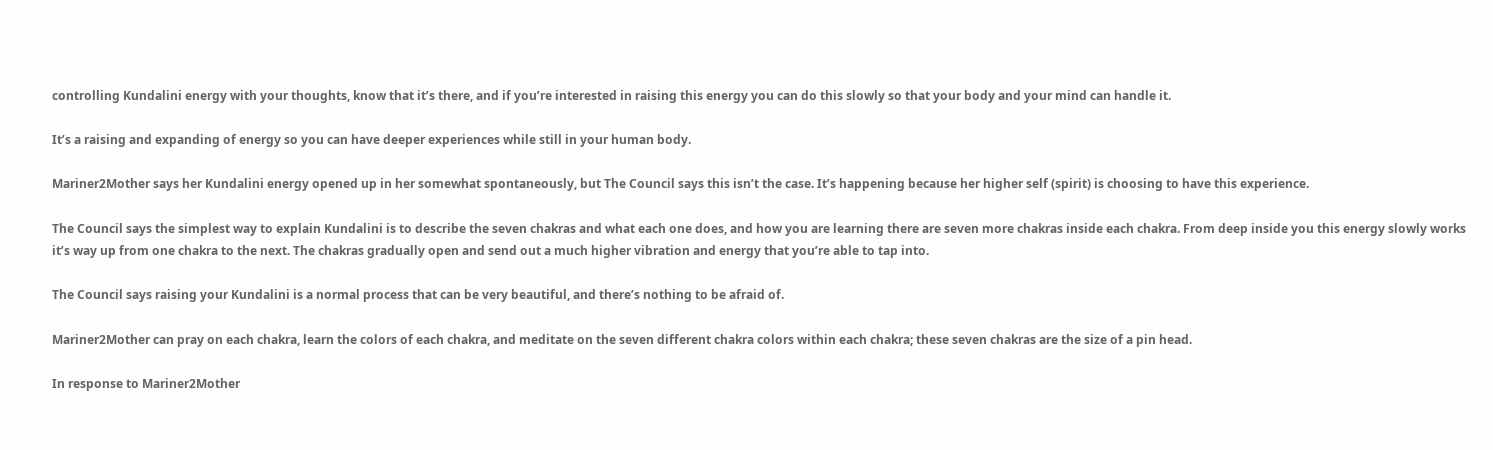controlling Kundalini energy with your thoughts, know that it’s there, and if you’re interested in raising this energy you can do this slowly so that your body and your mind can handle it.

It’s a raising and expanding of energy so you can have deeper experiences while still in your human body.

Mariner2Mother says her Kundalini energy opened up in her somewhat spontaneously, but The Council says this isn’t the case. It’s happening because her higher self (spirit) is choosing to have this experience.

The Council says the simplest way to explain Kundalini is to describe the seven chakras and what each one does, and how you are learning there are seven more chakras inside each chakra. From deep inside you this energy slowly works it’s way up from one chakra to the next. The chakras gradually open and send out a much higher vibration and energy that you’re able to tap into.

The Council says raising your Kundalini is a normal process that can be very beautiful, and there’s nothing to be afraid of.

Mariner2Mother can pray on each chakra, learn the colors of each chakra, and meditate on the seven different chakra colors within each chakra; these seven chakras are the size of a pin head.

In response to Mariner2Mother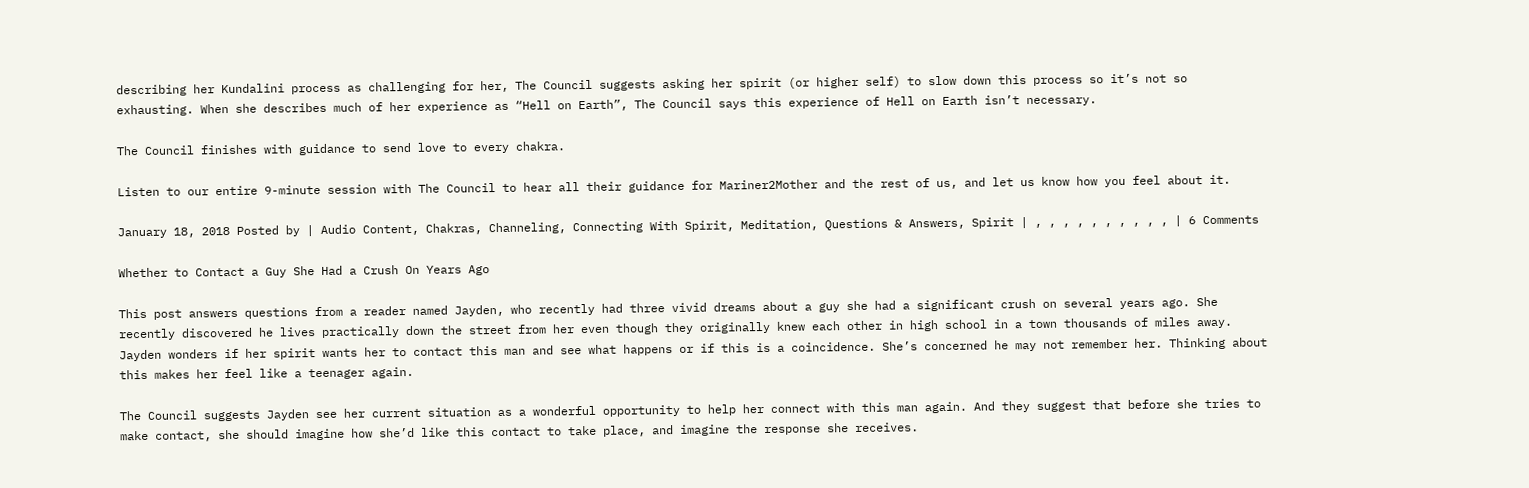describing her Kundalini process as challenging for her, The Council suggests asking her spirit (or higher self) to slow down this process so it’s not so exhausting. When she describes much of her experience as “Hell on Earth”, The Council says this experience of Hell on Earth isn’t necessary.

The Council finishes with guidance to send love to every chakra.

Listen to our entire 9-minute session with The Council to hear all their guidance for Mariner2Mother and the rest of us, and let us know how you feel about it.

January 18, 2018 Posted by | Audio Content, Chakras, Channeling, Connecting With Spirit, Meditation, Questions & Answers, Spirit | , , , , , , , , , , | 6 Comments

Whether to Contact a Guy She Had a Crush On Years Ago

This post answers questions from a reader named Jayden, who recently had three vivid dreams about a guy she had a significant crush on several years ago. She recently discovered he lives practically down the street from her even though they originally knew each other in high school in a town thousands of miles away. Jayden wonders if her spirit wants her to contact this man and see what happens or if this is a coincidence. She’s concerned he may not remember her. Thinking about this makes her feel like a teenager again.

The Council suggests Jayden see her current situation as a wonderful opportunity to help her connect with this man again. And they suggest that before she tries to make contact, she should imagine how she’d like this contact to take place, and imagine the response she receives.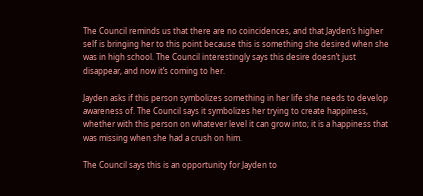The Council reminds us that there are no coincidences, and that Jayden’s higher self is bringing her to this point because this is something she desired when she was in high school. The Council interestingly says this desire doesn’t just disappear, and now it’s coming to her.

Jayden asks if this person symbolizes something in her life she needs to develop awareness of. The Council says it symbolizes her trying to create happiness, whether with this person on whatever level it can grow into; it is a happiness that was missing when she had a crush on him.

The Council says this is an opportunity for Jayden to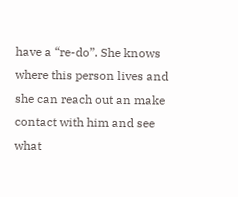have a “re-do”. She knows where this person lives and she can reach out an make contact with him and see what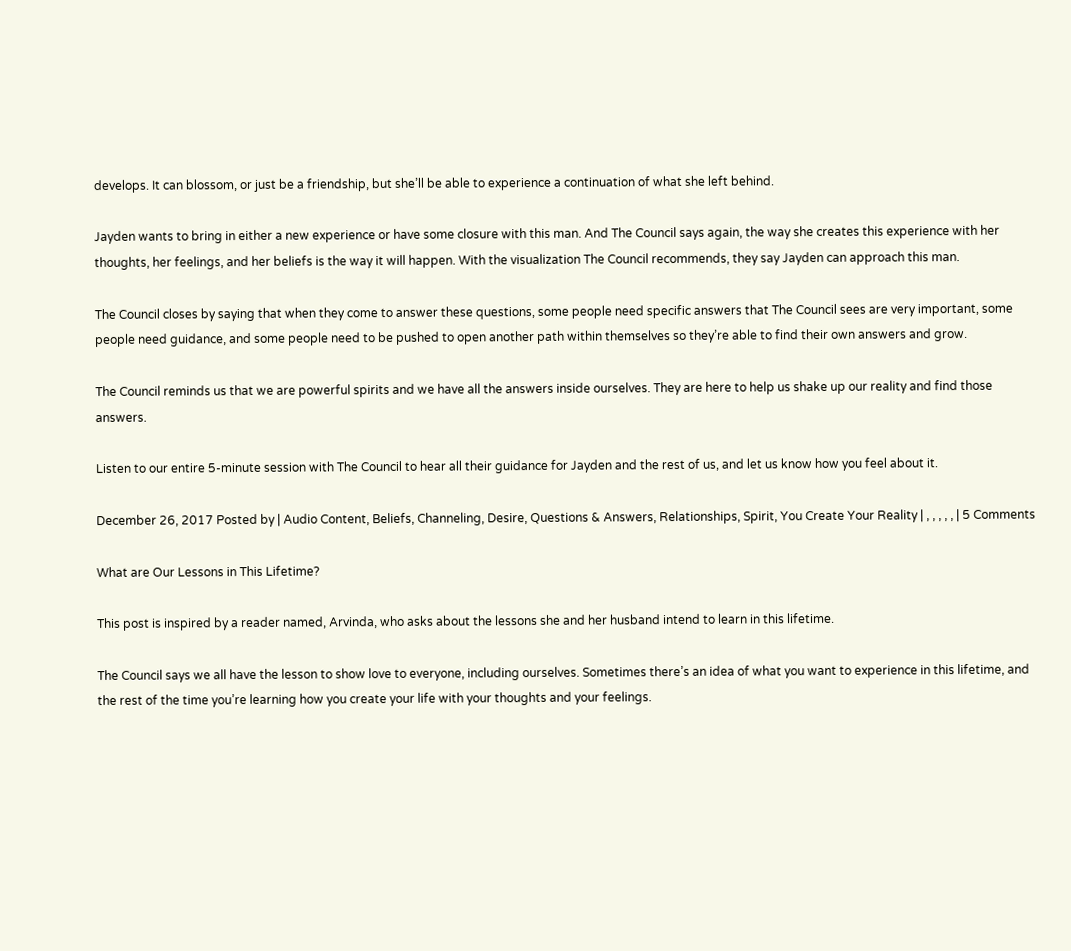develops. It can blossom, or just be a friendship, but she’ll be able to experience a continuation of what she left behind.

Jayden wants to bring in either a new experience or have some closure with this man. And The Council says again, the way she creates this experience with her thoughts, her feelings, and her beliefs is the way it will happen. With the visualization The Council recommends, they say Jayden can approach this man.

The Council closes by saying that when they come to answer these questions, some people need specific answers that The Council sees are very important, some people need guidance, and some people need to be pushed to open another path within themselves so they’re able to find their own answers and grow.

The Council reminds us that we are powerful spirits and we have all the answers inside ourselves. They are here to help us shake up our reality and find those answers.

Listen to our entire 5-minute session with The Council to hear all their guidance for Jayden and the rest of us, and let us know how you feel about it.

December 26, 2017 Posted by | Audio Content, Beliefs, Channeling, Desire, Questions & Answers, Relationships, Spirit, You Create Your Reality | , , , , , | 5 Comments

What are Our Lessons in This Lifetime?

This post is inspired by a reader named, Arvinda, who asks about the lessons she and her husband intend to learn in this lifetime.

The Council says we all have the lesson to show love to everyone, including ourselves. Sometimes there’s an idea of what you want to experience in this lifetime, and the rest of the time you’re learning how you create your life with your thoughts and your feelings.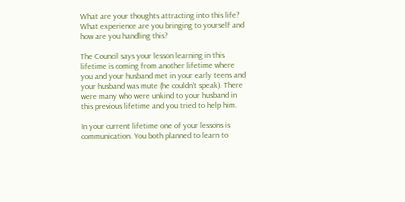What are your thoughts attracting into this life? What experience are you bringing to yourself and how are you handling this?

The Council says your lesson learning in this lifetime is coming from another lifetime where you and your husband met in your early teens and your husband was mute (he couldn’t speak). There were many who were unkind to your husband in this previous lifetime and you tried to help him.

In your current lifetime one of your lessons is communication. You both planned to learn to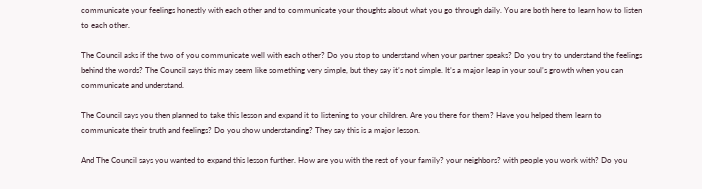communicate your feelings honestly with each other and to communicate your thoughts about what you go through daily. You are both here to learn how to listen to each other.

The Council asks if the two of you communicate well with each other? Do you stop to understand when your partner speaks? Do you try to understand the feelings behind the words? The Council says this may seem like something very simple, but they say it’s not simple. It’s a major leap in your soul’s growth when you can communicate and understand.

The Council says you then planned to take this lesson and expand it to listening to your children. Are you there for them? Have you helped them learn to communicate their truth and feelings? Do you show understanding? They say this is a major lesson.

And The Council says you wanted to expand this lesson further. How are you with the rest of your family? your neighbors? with people you work with? Do you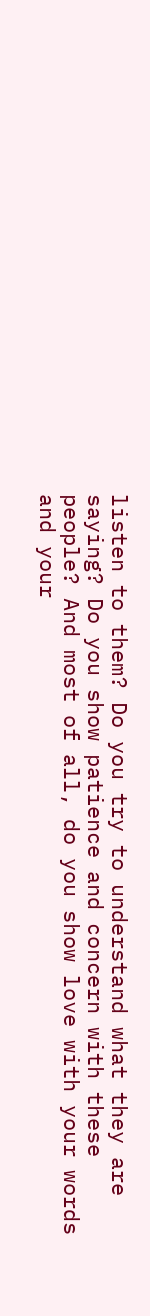listen to them? Do you try to understand what they are saying? Do you show patience and concern with these people? And most of all, do you show love with your words and your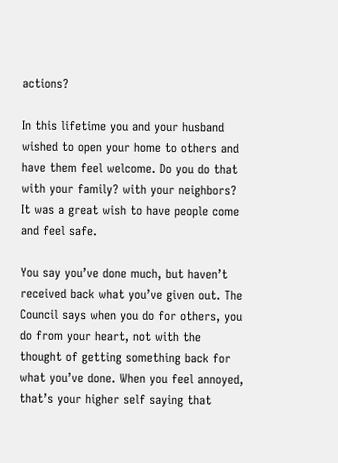actions?

In this lifetime you and your husband wished to open your home to others and have them feel welcome. Do you do that with your family? with your neighbors? It was a great wish to have people come and feel safe.

You say you’ve done much, but haven’t received back what you’ve given out. The Council says when you do for others, you do from your heart, not with the thought of getting something back for what you’ve done. When you feel annoyed, that’s your higher self saying that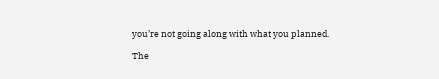you’re not going along with what you planned.

The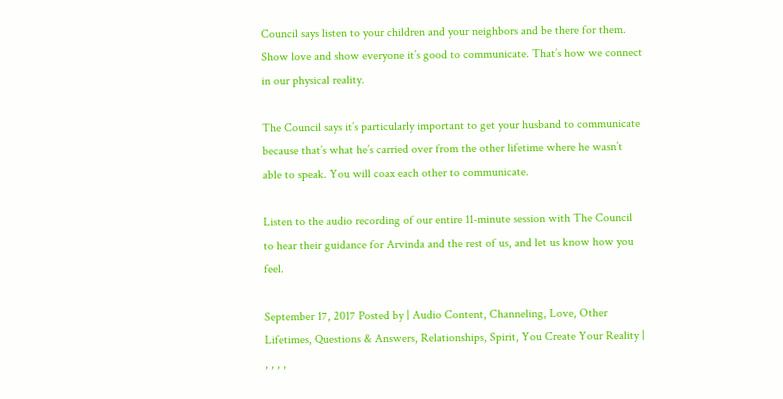Council says listen to your children and your neighbors and be there for them. Show love and show everyone it’s good to communicate. That’s how we connect in our physical reality.

The Council says it’s particularly important to get your husband to communicate because that’s what he’s carried over from the other lifetime where he wasn’t able to speak. You will coax each other to communicate.

Listen to the audio recording of our entire 11-minute session with The Council to hear their guidance for Arvinda and the rest of us, and let us know how you feel.

September 17, 2017 Posted by | Audio Content, Channeling, Love, Other Lifetimes, Questions & Answers, Relationships, Spirit, You Create Your Reality | , , , ,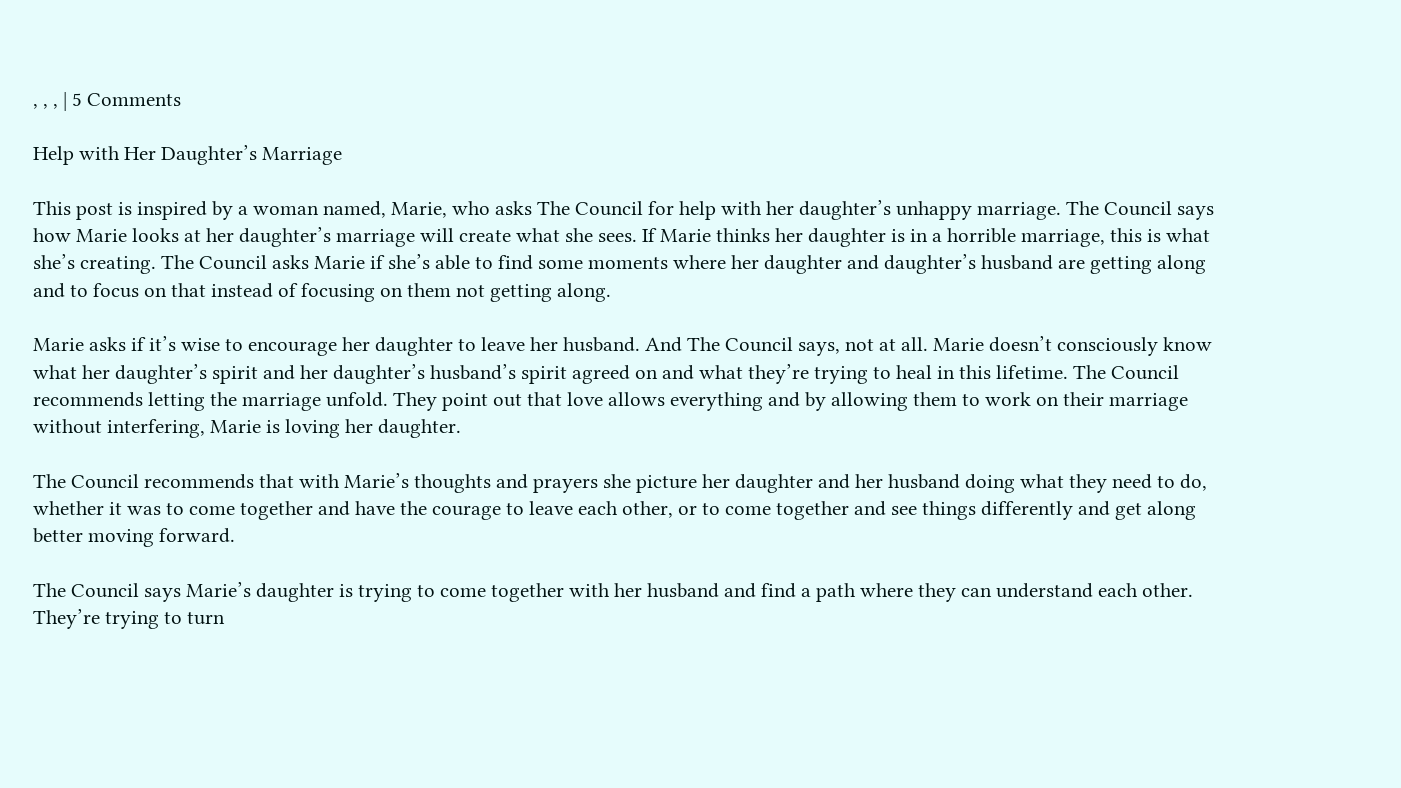, , , | 5 Comments

Help with Her Daughter’s Marriage

This post is inspired by a woman named, Marie, who asks The Council for help with her daughter’s unhappy marriage. The Council says how Marie looks at her daughter’s marriage will create what she sees. If Marie thinks her daughter is in a horrible marriage, this is what she’s creating. The Council asks Marie if she’s able to find some moments where her daughter and daughter’s husband are getting along and to focus on that instead of focusing on them not getting along.

Marie asks if it’s wise to encourage her daughter to leave her husband. And The Council says, not at all. Marie doesn’t consciously know what her daughter’s spirit and her daughter’s husband’s spirit agreed on and what they’re trying to heal in this lifetime. The Council recommends letting the marriage unfold. They point out that love allows everything and by allowing them to work on their marriage without interfering, Marie is loving her daughter.

The Council recommends that with Marie’s thoughts and prayers she picture her daughter and her husband doing what they need to do, whether it was to come together and have the courage to leave each other, or to come together and see things differently and get along better moving forward.

The Council says Marie’s daughter is trying to come together with her husband and find a path where they can understand each other. They’re trying to turn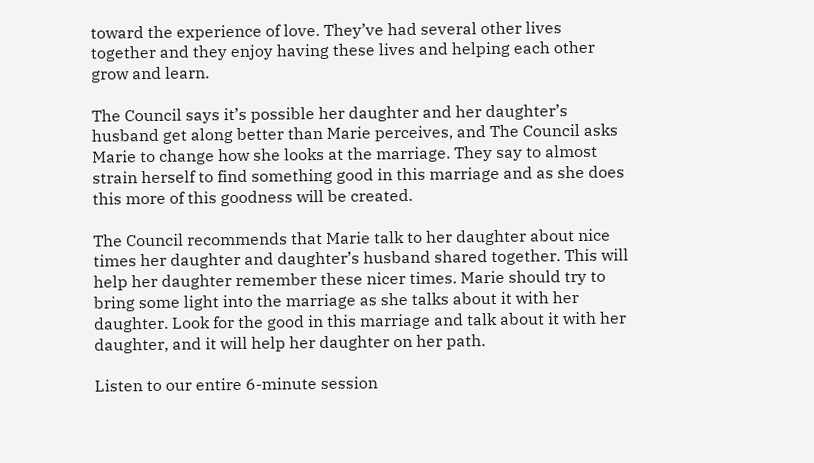toward the experience of love. They’ve had several other lives together and they enjoy having these lives and helping each other grow and learn.

The Council says it’s possible her daughter and her daughter’s husband get along better than Marie perceives, and The Council asks Marie to change how she looks at the marriage. They say to almost strain herself to find something good in this marriage and as she does this more of this goodness will be created.

The Council recommends that Marie talk to her daughter about nice times her daughter and daughter’s husband shared together. This will help her daughter remember these nicer times. Marie should try to bring some light into the marriage as she talks about it with her daughter. Look for the good in this marriage and talk about it with her daughter, and it will help her daughter on her path.

Listen to our entire 6-minute session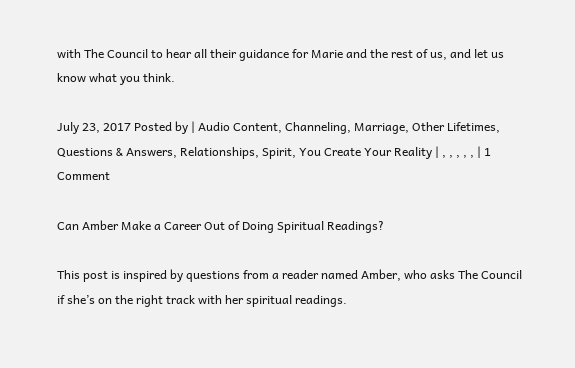with The Council to hear all their guidance for Marie and the rest of us, and let us know what you think.

July 23, 2017 Posted by | Audio Content, Channeling, Marriage, Other Lifetimes, Questions & Answers, Relationships, Spirit, You Create Your Reality | , , , , , | 1 Comment

Can Amber Make a Career Out of Doing Spiritual Readings?

This post is inspired by questions from a reader named Amber, who asks The Council if she’s on the right track with her spiritual readings.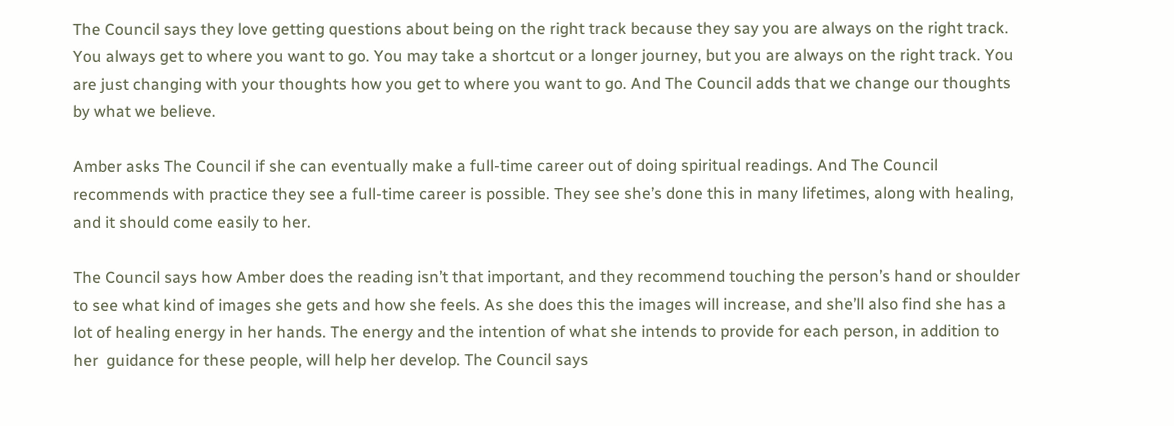The Council says they love getting questions about being on the right track because they say you are always on the right track. You always get to where you want to go. You may take a shortcut or a longer journey, but you are always on the right track. You are just changing with your thoughts how you get to where you want to go. And The Council adds that we change our thoughts by what we believe.

Amber asks The Council if she can eventually make a full-time career out of doing spiritual readings. And The Council recommends with practice they see a full-time career is possible. They see she’s done this in many lifetimes, along with healing, and it should come easily to her.

The Council says how Amber does the reading isn’t that important, and they recommend touching the person’s hand or shoulder to see what kind of images she gets and how she feels. As she does this the images will increase, and she’ll also find she has a lot of healing energy in her hands. The energy and the intention of what she intends to provide for each person, in addition to her  guidance for these people, will help her develop. The Council says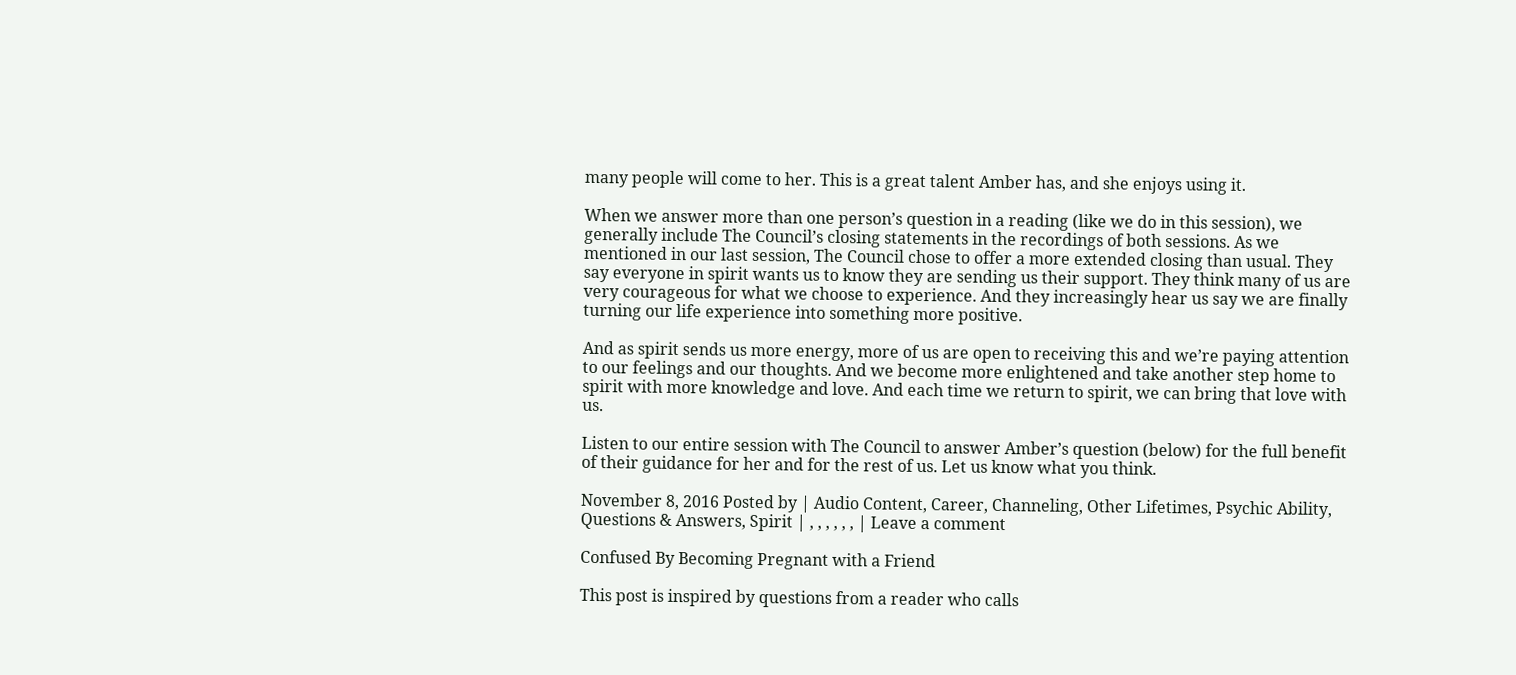many people will come to her. This is a great talent Amber has, and she enjoys using it.

When we answer more than one person’s question in a reading (like we do in this session), we generally include The Council’s closing statements in the recordings of both sessions. As we mentioned in our last session, The Council chose to offer a more extended closing than usual. They say everyone in spirit wants us to know they are sending us their support. They think many of us are very courageous for what we choose to experience. And they increasingly hear us say we are finally turning our life experience into something more positive.

And as spirit sends us more energy, more of us are open to receiving this and we’re paying attention to our feelings and our thoughts. And we become more enlightened and take another step home to spirit with more knowledge and love. And each time we return to spirit, we can bring that love with us.

Listen to our entire session with The Council to answer Amber’s question (below) for the full benefit of their guidance for her and for the rest of us. Let us know what you think.

November 8, 2016 Posted by | Audio Content, Career, Channeling, Other Lifetimes, Psychic Ability, Questions & Answers, Spirit | , , , , , , | Leave a comment

Confused By Becoming Pregnant with a Friend

This post is inspired by questions from a reader who calls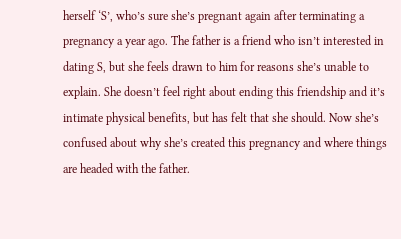herself ‘S’, who’s sure she’s pregnant again after terminating a pregnancy a year ago. The father is a friend who isn’t interested in dating S, but she feels drawn to him for reasons she’s unable to explain. She doesn’t feel right about ending this friendship and it’s intimate physical benefits, but has felt that she should. Now she’s confused about why she’s created this pregnancy and where things are headed with the father.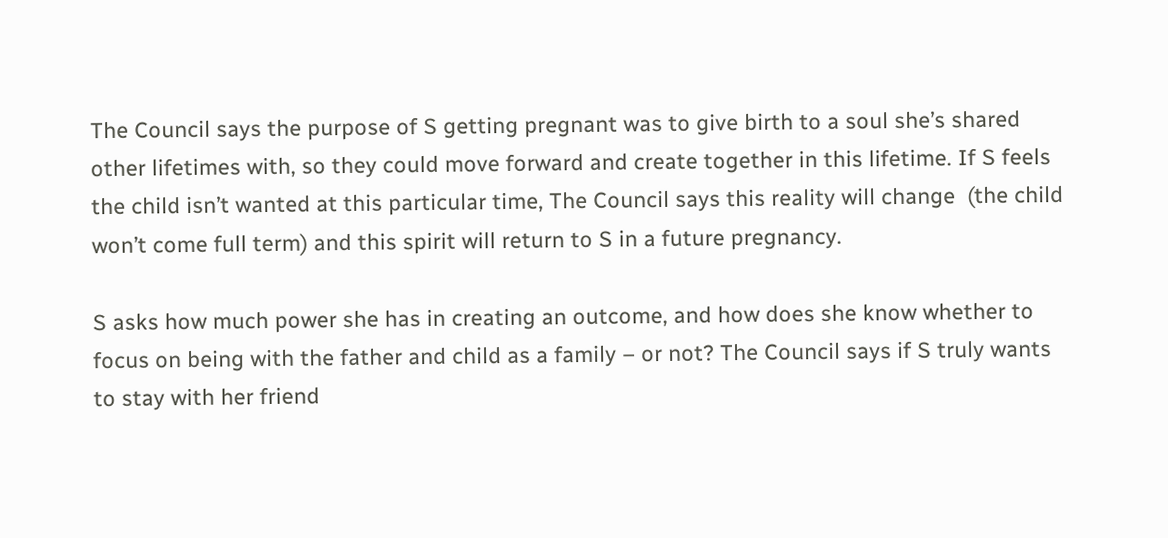The Council says the purpose of S getting pregnant was to give birth to a soul she’s shared other lifetimes with, so they could move forward and create together in this lifetime. If S feels the child isn’t wanted at this particular time, The Council says this reality will change  (the child won’t come full term) and this spirit will return to S in a future pregnancy.

S asks how much power she has in creating an outcome, and how does she know whether to focus on being with the father and child as a family – or not? The Council says if S truly wants to stay with her friend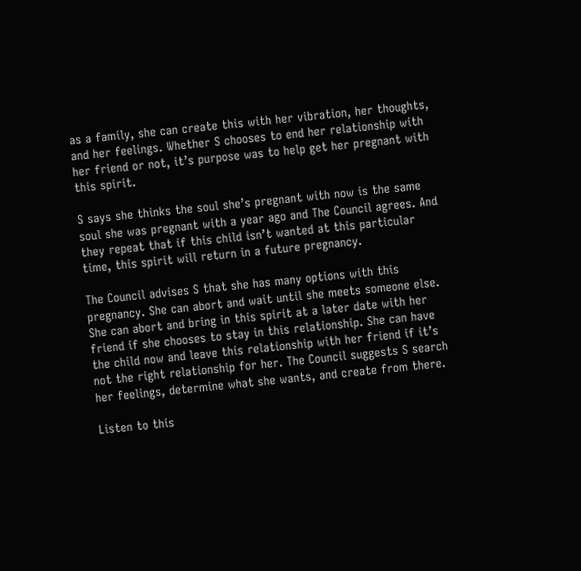as a family, she can create this with her vibration, her thoughts, and her feelings. Whether S chooses to end her relationship with her friend or not, it’s purpose was to help get her pregnant with this spirit.

S says she thinks the soul she’s pregnant with now is the same soul she was pregnant with a year ago and The Council agrees. And they repeat that if this child isn’t wanted at this particular time, this spirit will return in a future pregnancy.

The Council advises S that she has many options with this pregnancy. She can abort and wait until she meets someone else. She can abort and bring in this spirit at a later date with her friend if she chooses to stay in this relationship. She can have the child now and leave this relationship with her friend if it’s not the right relationship for her. The Council suggests S search her feelings, determine what she wants, and create from there.

Listen to this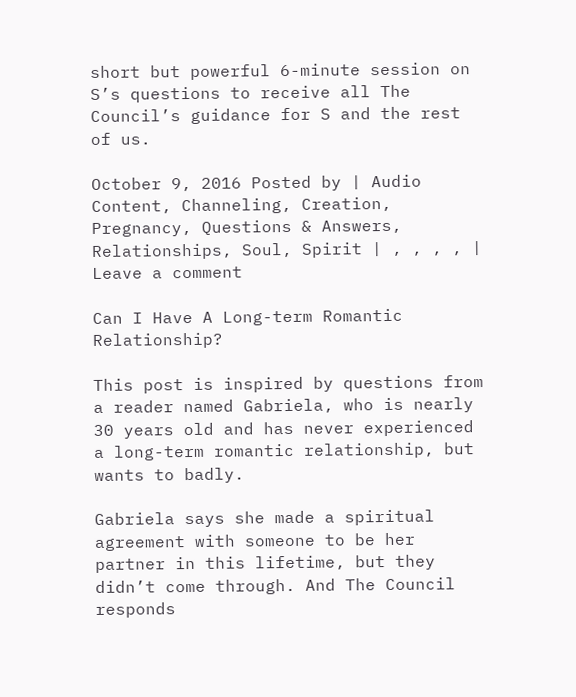short but powerful 6-minute session on S’s questions to receive all The Council’s guidance for S and the rest of us.

October 9, 2016 Posted by | Audio Content, Channeling, Creation, Pregnancy, Questions & Answers, Relationships, Soul, Spirit | , , , , | Leave a comment

Can I Have A Long-term Romantic Relationship?

This post is inspired by questions from a reader named Gabriela, who is nearly 30 years old and has never experienced a long-term romantic relationship, but wants to badly.

Gabriela says she made a spiritual agreement with someone to be her partner in this lifetime, but they didn’t come through. And The Council responds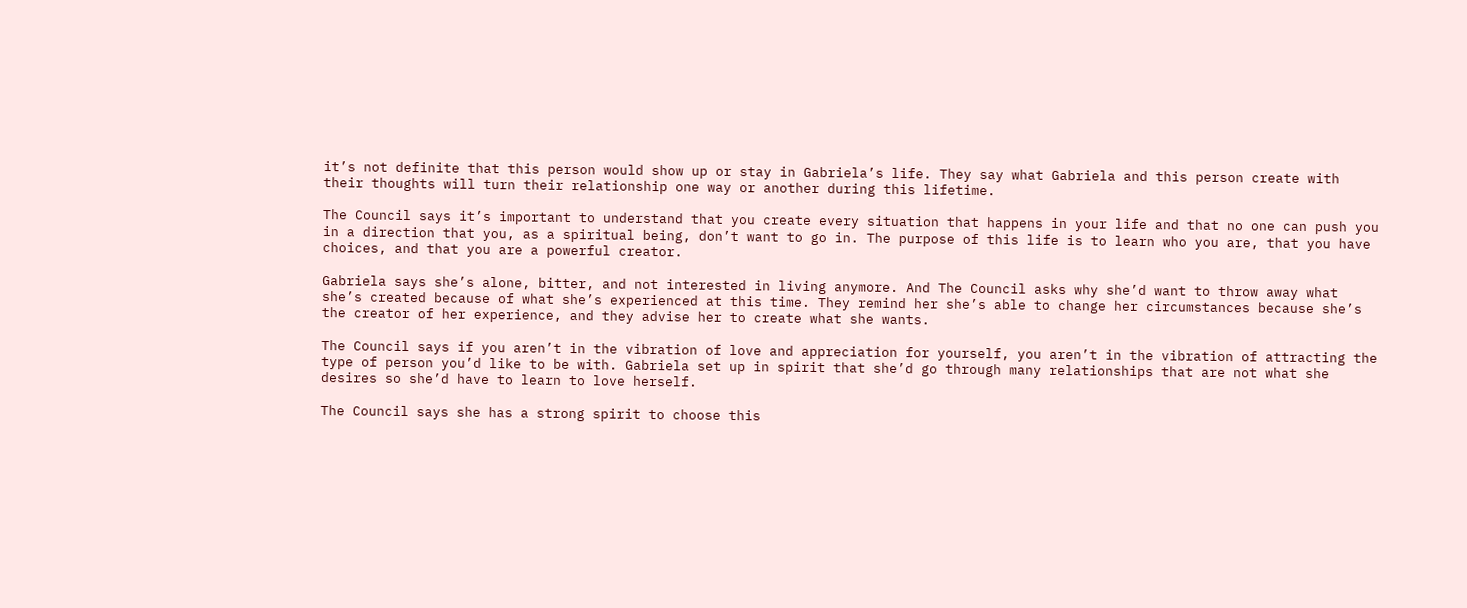it’s not definite that this person would show up or stay in Gabriela’s life. They say what Gabriela and this person create with their thoughts will turn their relationship one way or another during this lifetime.

The Council says it’s important to understand that you create every situation that happens in your life and that no one can push you in a direction that you, as a spiritual being, don’t want to go in. The purpose of this life is to learn who you are, that you have choices, and that you are a powerful creator.

Gabriela says she’s alone, bitter, and not interested in living anymore. And The Council asks why she’d want to throw away what she’s created because of what she’s experienced at this time. They remind her she’s able to change her circumstances because she’s the creator of her experience, and they advise her to create what she wants.

The Council says if you aren’t in the vibration of love and appreciation for yourself, you aren’t in the vibration of attracting the type of person you’d like to be with. Gabriela set up in spirit that she’d go through many relationships that are not what she desires so she’d have to learn to love herself.

The Council says she has a strong spirit to choose this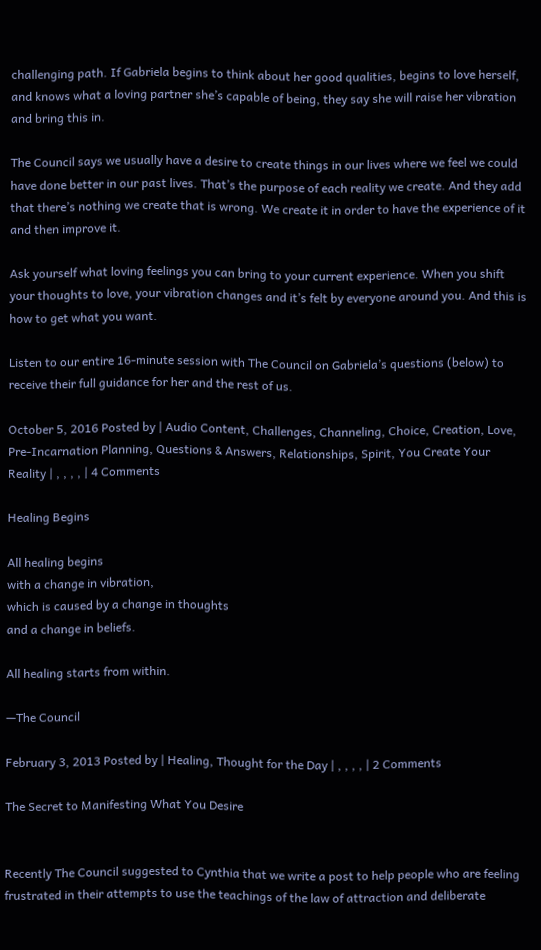challenging path. If Gabriela begins to think about her good qualities, begins to love herself, and knows what a loving partner she’s capable of being, they say she will raise her vibration and bring this in.

The Council says we usually have a desire to create things in our lives where we feel we could have done better in our past lives. That’s the purpose of each reality we create. And they add that there’s nothing we create that is wrong. We create it in order to have the experience of it and then improve it.

Ask yourself what loving feelings you can bring to your current experience. When you shift your thoughts to love, your vibration changes and it’s felt by everyone around you. And this is how to get what you want.

Listen to our entire 16-minute session with The Council on Gabriela’s questions (below) to receive their full guidance for her and the rest of us.

October 5, 2016 Posted by | Audio Content, Challenges, Channeling, Choice, Creation, Love, Pre-Incarnation Planning, Questions & Answers, Relationships, Spirit, You Create Your Reality | , , , , | 4 Comments

Healing Begins

All healing begins
with a change in vibration,
which is caused by a change in thoughts
and a change in beliefs.

All healing starts from within.

—The Council

February 3, 2013 Posted by | Healing, Thought for the Day | , , , , | 2 Comments

The Secret to Manifesting What You Desire


Recently The Council suggested to Cynthia that we write a post to help people who are feeling frustrated in their attempts to use the teachings of the law of attraction and deliberate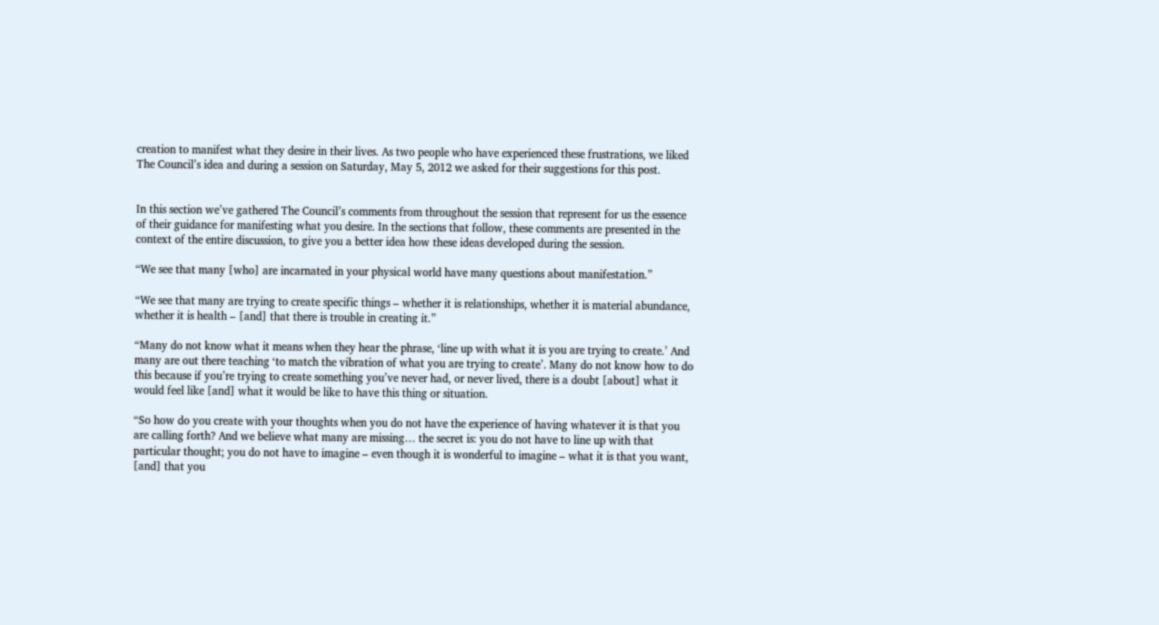creation to manifest what they desire in their lives. As two people who have experienced these frustrations, we liked The Council’s idea and during a session on Saturday, May 5, 2012 we asked for their suggestions for this post.


In this section we’ve gathered The Council’s comments from throughout the session that represent for us the essence of their guidance for manifesting what you desire. In the sections that follow, these comments are presented in the context of the entire discussion, to give you a better idea how these ideas developed during the session.

“We see that many [who] are incarnated in your physical world have many questions about manifestation.”

“We see that many are trying to create specific things – whether it is relationships, whether it is material abundance, whether it is health – [and] that there is trouble in creating it.”

“Many do not know what it means when they hear the phrase, ‘line up with what it is you are trying to create.’ And many are out there teaching ‘to match the vibration of what you are trying to create’. Many do not know how to do this because if you’re trying to create something you’ve never had, or never lived, there is a doubt [about] what it would feel like [and] what it would be like to have this thing or situation.

“So how do you create with your thoughts when you do not have the experience of having whatever it is that you are calling forth? And we believe what many are missing… the secret is: you do not have to line up with that particular thought; you do not have to imagine – even though it is wonderful to imagine – what it is that you want, [and] that you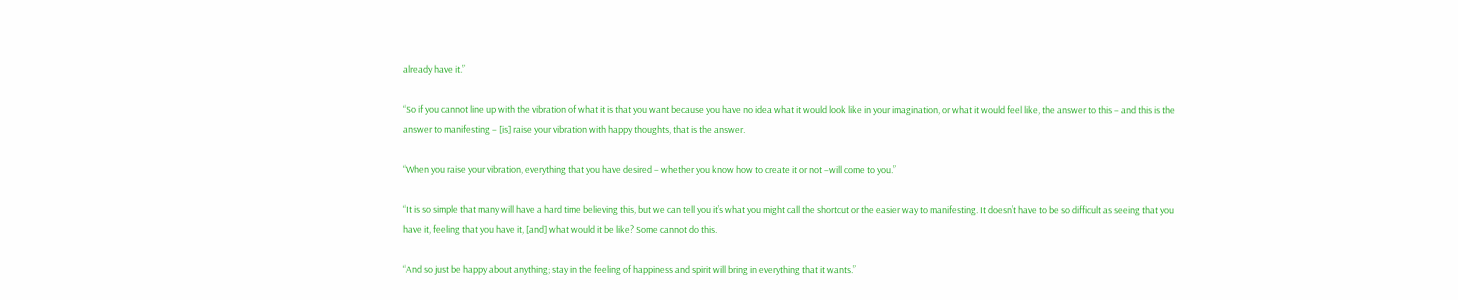already have it.”

“So if you cannot line up with the vibration of what it is that you want because you have no idea what it would look like in your imagination, or what it would feel like, the answer to this – and this is the answer to manifesting – [is] raise your vibration with happy thoughts, that is the answer.

“When you raise your vibration, everything that you have desired – whether you know how to create it or not –will come to you.”

“It is so simple that many will have a hard time believing this, but we can tell you it’s what you might call the shortcut or the easier way to manifesting. It doesn’t have to be so difficult as seeing that you have it, feeling that you have it, [and] what would it be like? Some cannot do this.

“And so just be happy about anything; stay in the feeling of happiness and spirit will bring in everything that it wants.”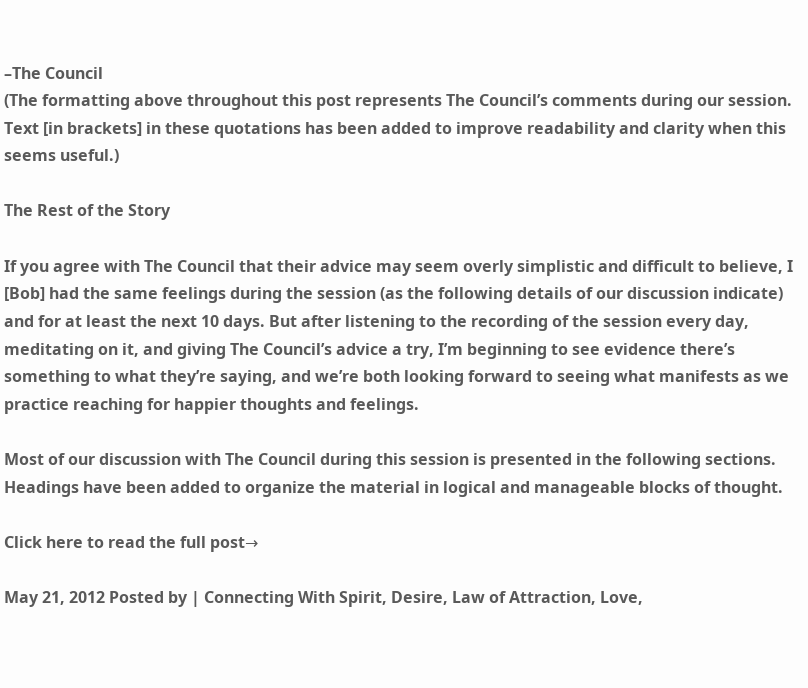–The Council
(The formatting above throughout this post represents The Council’s comments during our session. Text [in brackets] in these quotations has been added to improve readability and clarity when this seems useful.)

The Rest of the Story

If you agree with The Council that their advice may seem overly simplistic and difficult to believe, I [Bob] had the same feelings during the session (as the following details of our discussion indicate) and for at least the next 10 days. But after listening to the recording of the session every day, meditating on it, and giving The Council’s advice a try, I’m beginning to see evidence there’s something to what they’re saying, and we’re both looking forward to seeing what manifests as we practice reaching for happier thoughts and feelings.

Most of our discussion with The Council during this session is presented in the following sections. Headings have been added to organize the material in logical and manageable blocks of thought.

Click here to read the full post→

May 21, 2012 Posted by | Connecting With Spirit, Desire, Law of Attraction, Love,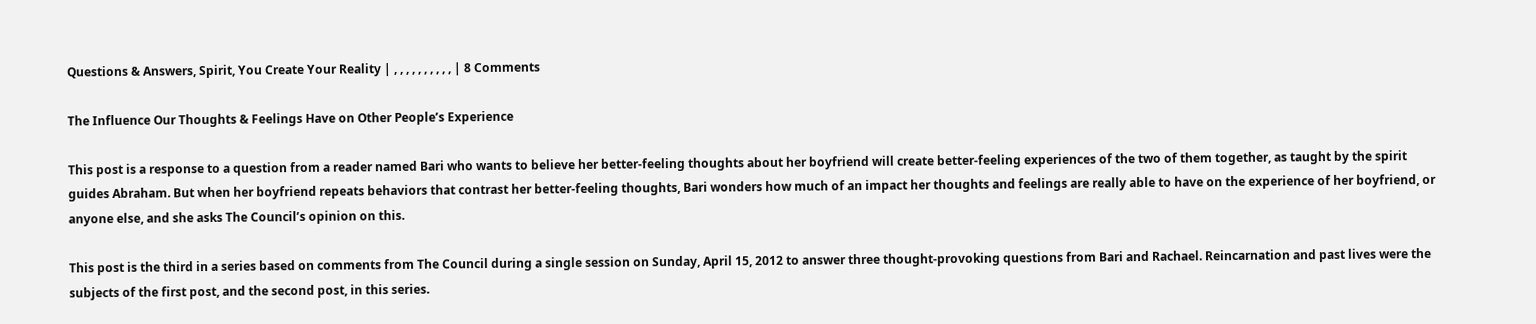Questions & Answers, Spirit, You Create Your Reality | , , , , , , , , , , | 8 Comments

The Influence Our Thoughts & Feelings Have on Other People’s Experience

This post is a response to a question from a reader named Bari who wants to believe her better-feeling thoughts about her boyfriend will create better-feeling experiences of the two of them together, as taught by the spirit guides Abraham. But when her boyfriend repeats behaviors that contrast her better-feeling thoughts, Bari wonders how much of an impact her thoughts and feelings are really able to have on the experience of her boyfriend, or anyone else, and she asks The Council’s opinion on this.

This post is the third in a series based on comments from The Council during a single session on Sunday, April 15, 2012 to answer three thought-provoking questions from Bari and Rachael. Reincarnation and past lives were the subjects of the first post, and the second post, in this series.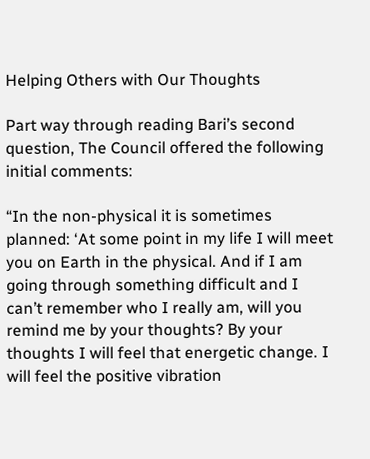Helping Others with Our Thoughts

Part way through reading Bari’s second question, The Council offered the following initial comments:

“In the non-physical it is sometimes planned: ‘At some point in my life I will meet you on Earth in the physical. And if I am going through something difficult and I can’t remember who I really am, will you remind me by your thoughts? By your thoughts I will feel that energetic change. I will feel the positive vibration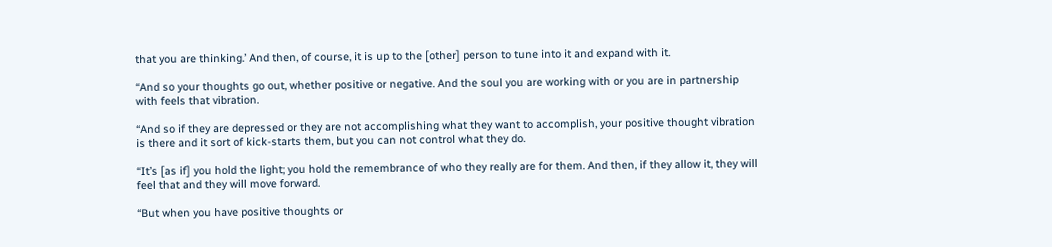that you are thinking.’ And then, of course, it is up to the [other] person to tune into it and expand with it.

“And so your thoughts go out, whether positive or negative. And the soul you are working with or you are in partnership with feels that vibration.

“And so if they are depressed or they are not accomplishing what they want to accomplish, your positive thought vibration is there and it sort of kick-starts them, but you can not control what they do.

“It’s [as if] you hold the light; you hold the remembrance of who they really are for them. And then, if they allow it, they will feel that and they will move forward.

“But when you have positive thoughts or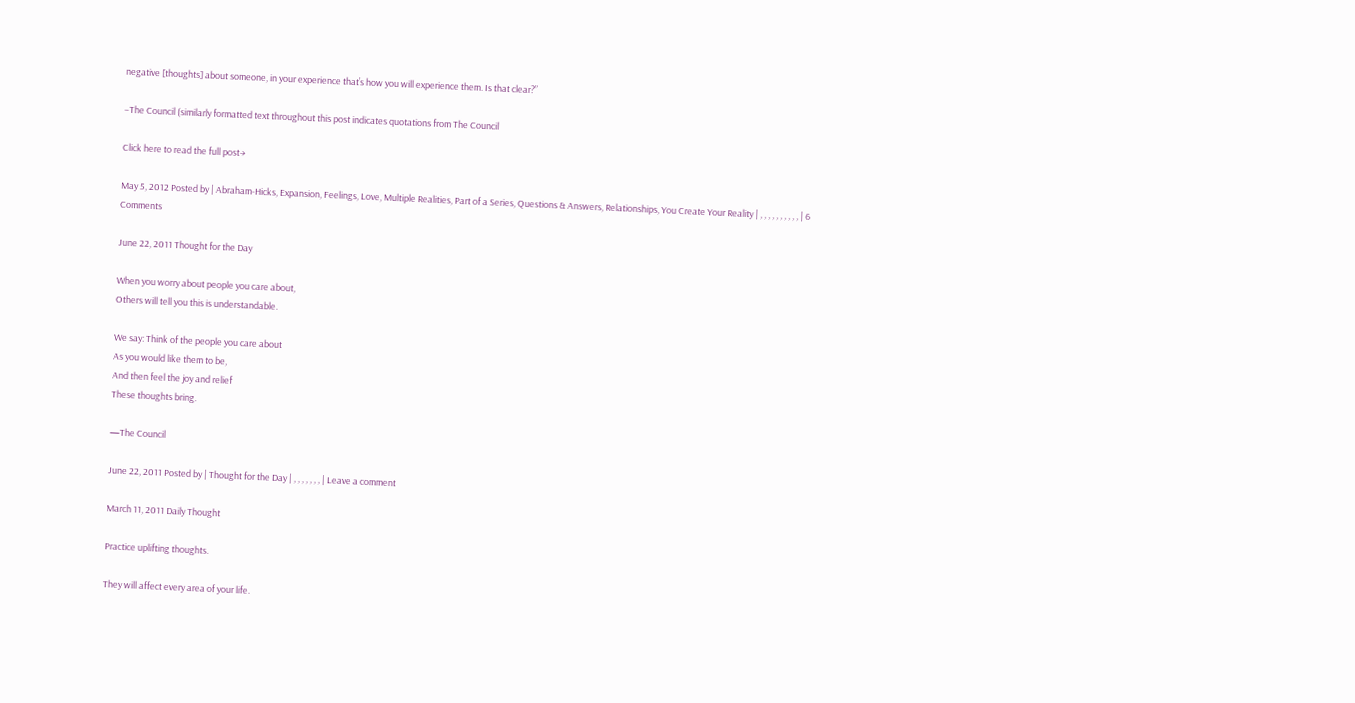negative [thoughts] about someone, in your experience that’s how you will experience them. Is that clear?”

–The Council (similarly formatted text throughout this post indicates quotations from The Council

Click here to read the full post→

May 5, 2012 Posted by | Abraham-Hicks, Expansion, Feelings, Love, Multiple Realities, Part of a Series, Questions & Answers, Relationships, You Create Your Reality | , , , , , , , , , , | 6 Comments

June 22, 2011 Thought for the Day

When you worry about people you care about,
Others will tell you this is understandable.

We say: Think of the people you care about
As you would like them to be,
And then feel the joy and relief
These thoughts bring.

—The Council

June 22, 2011 Posted by | Thought for the Day | , , , , , , , | Leave a comment

March 11, 2011 Daily Thought

Practice uplifting thoughts.

They will affect every area of your life.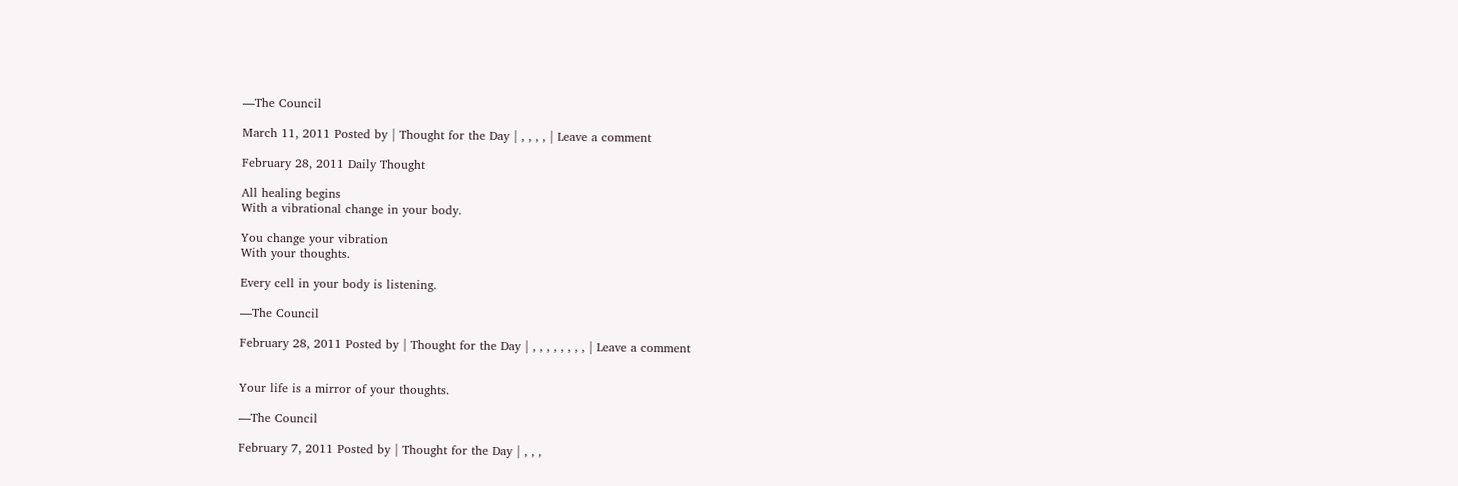—The Council

March 11, 2011 Posted by | Thought for the Day | , , , , | Leave a comment

February 28, 2011 Daily Thought

All healing begins
With a vibrational change in your body.

You change your vibration
With your thoughts.

Every cell in your body is listening.

—The Council

February 28, 2011 Posted by | Thought for the Day | , , , , , , , , | Leave a comment


Your life is a mirror of your thoughts.

—The Council

February 7, 2011 Posted by | Thought for the Day | , , ,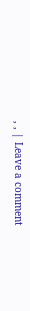, , | Leave a comment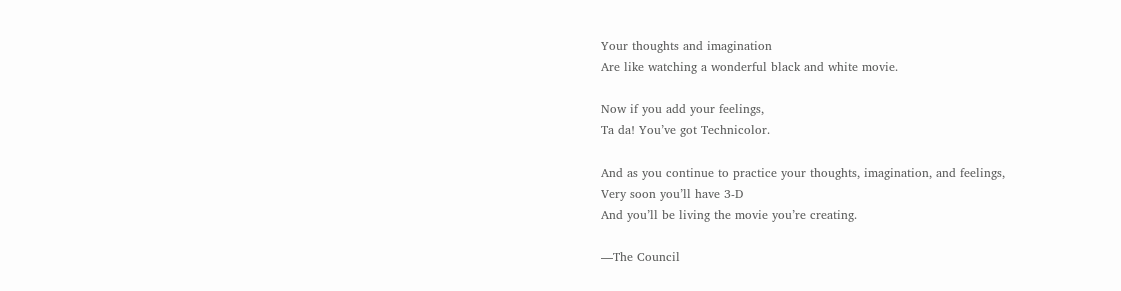Your thoughts and imagination
Are like watching a wonderful black and white movie.

Now if you add your feelings,
Ta da! You’ve got Technicolor.

And as you continue to practice your thoughts, imagination, and feelings,
Very soon you’ll have 3-D
And you’ll be living the movie you’re creating.

—The Council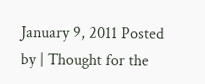January 9, 2011 Posted by | Thought for the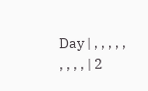Day | , , , , , , , , , | 2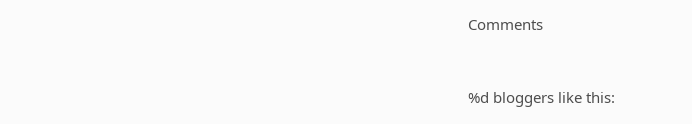Comments


%d bloggers like this: